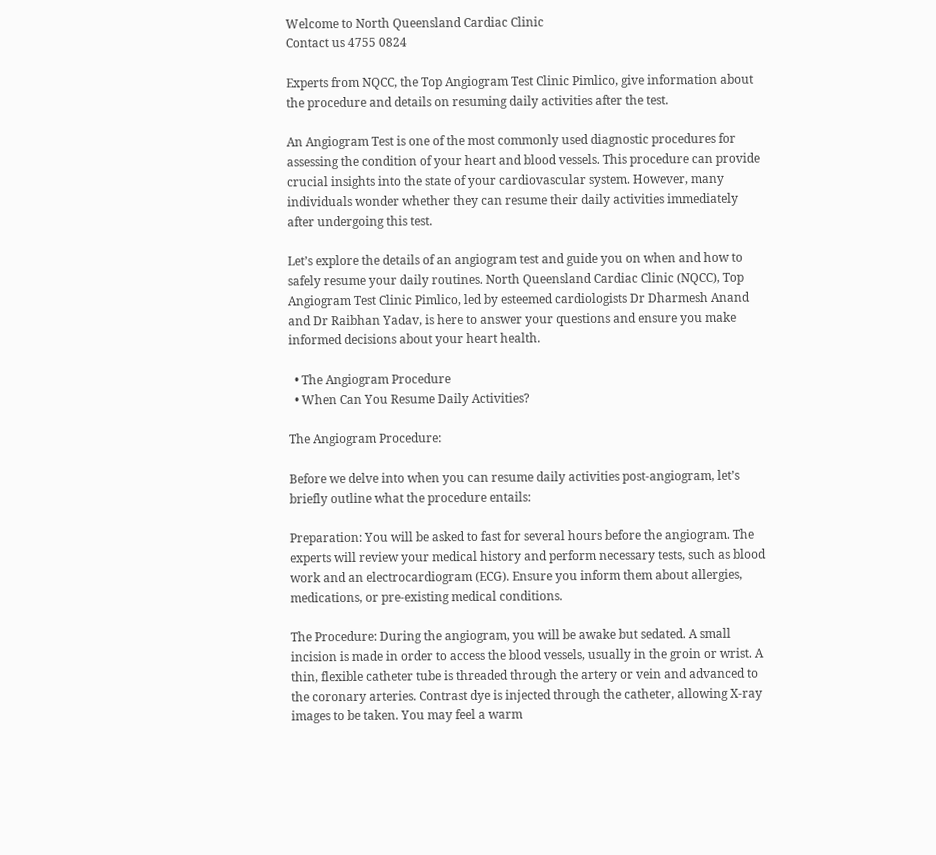Welcome to North Queensland Cardiac Clinic
Contact us 4755 0824

Experts from NQCC, the Top Angiogram Test Clinic Pimlico, give information about the procedure and details on resuming daily activities after the test.

An Angiogram Test is one of the most commonly used diagnostic procedures for assessing the condition of your heart and blood vessels. This procedure can provide crucial insights into the state of your cardiovascular system. However, many individuals wonder whether they can resume their daily activities immediately after undergoing this test.

Let’s explore the details of an angiogram test and guide you on when and how to safely resume your daily routines. North Queensland Cardiac Clinic (NQCC), Top Angiogram Test Clinic Pimlico, led by esteemed cardiologists Dr Dharmesh Anand and Dr Raibhan Yadav, is here to answer your questions and ensure you make informed decisions about your heart health.

  • The Angiogram Procedure
  • When Can You Resume Daily Activities?

The Angiogram Procedure:

Before we delve into when you can resume daily activities post-angiogram, let’s briefly outline what the procedure entails:

Preparation: You will be asked to fast for several hours before the angiogram. The experts will review your medical history and perform necessary tests, such as blood work and an electrocardiogram (ECG). Ensure you inform them about allergies, medications, or pre-existing medical conditions.

The Procedure: During the angiogram, you will be awake but sedated. A small incision is made in order to access the blood vessels, usually in the groin or wrist. A thin, flexible catheter tube is threaded through the artery or vein and advanced to the coronary arteries. Contrast dye is injected through the catheter, allowing X-ray images to be taken. You may feel a warm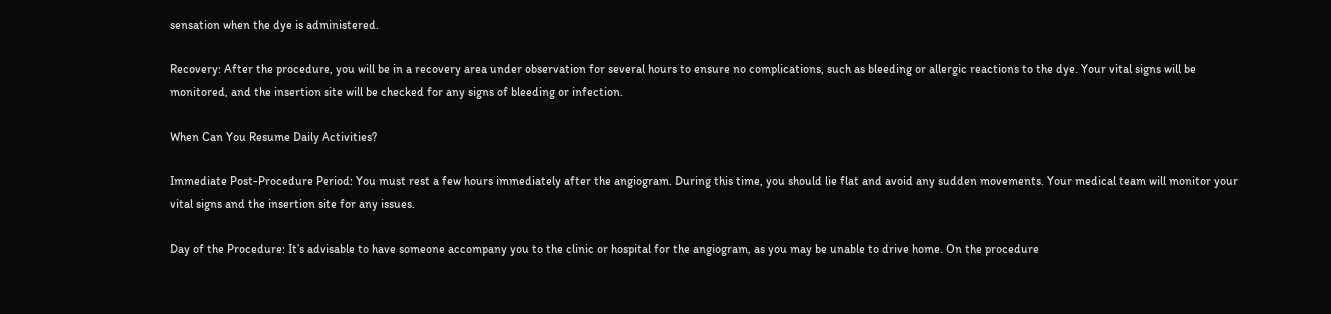sensation when the dye is administered.

Recovery: After the procedure, you will be in a recovery area under observation for several hours to ensure no complications, such as bleeding or allergic reactions to the dye. Your vital signs will be monitored, and the insertion site will be checked for any signs of bleeding or infection.

When Can You Resume Daily Activities?

Immediate Post-Procedure Period: You must rest a few hours immediately after the angiogram. During this time, you should lie flat and avoid any sudden movements. Your medical team will monitor your vital signs and the insertion site for any issues.

Day of the Procedure: It’s advisable to have someone accompany you to the clinic or hospital for the angiogram, as you may be unable to drive home. On the procedure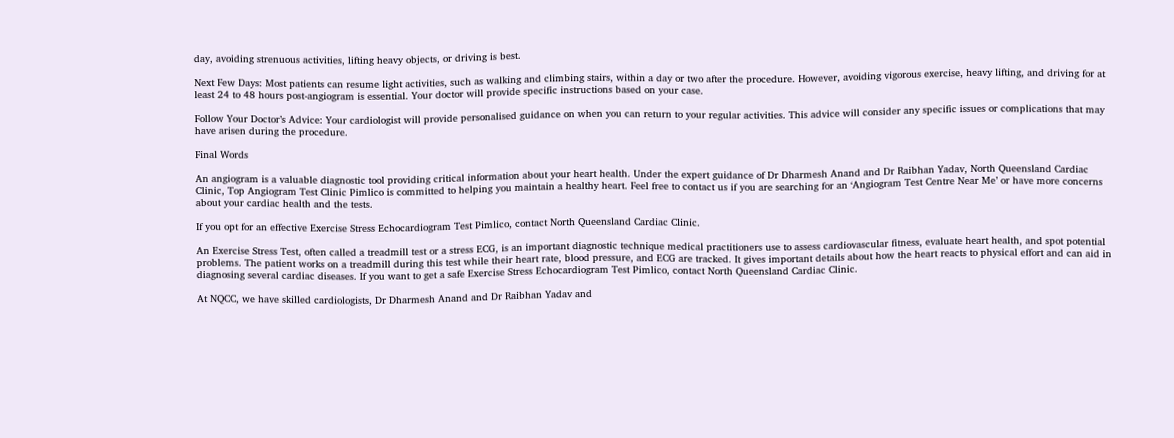day, avoiding strenuous activities, lifting heavy objects, or driving is best.

Next Few Days: Most patients can resume light activities, such as walking and climbing stairs, within a day or two after the procedure. However, avoiding vigorous exercise, heavy lifting, and driving for at least 24 to 48 hours post-angiogram is essential. Your doctor will provide specific instructions based on your case.

Follow Your Doctor’s Advice: Your cardiologist will provide personalised guidance on when you can return to your regular activities. This advice will consider any specific issues or complications that may have arisen during the procedure.

Final Words

An angiogram is a valuable diagnostic tool providing critical information about your heart health. Under the expert guidance of Dr Dharmesh Anand and Dr Raibhan Yadav, North Queensland Cardiac Clinic, Top Angiogram Test Clinic Pimlico is committed to helping you maintain a healthy heart. Feel free to contact us if you are searching for an ‘Angiogram Test Centre Near Me’ or have more concerns about your cardiac health and the tests.

If you opt for an effective Exercise Stress Echocardiogram Test Pimlico, contact North Queensland Cardiac Clinic.

An Exercise Stress Test, often called a treadmill test or a stress ECG, is an important diagnostic technique medical practitioners use to assess cardiovascular fitness, evaluate heart health, and spot potential problems. The patient works on a treadmill during this test while their heart rate, blood pressure, and ECG are tracked. It gives important details about how the heart reacts to physical effort and can aid in diagnosing several cardiac diseases. If you want to get a safe Exercise Stress Echocardiogram Test Pimlico, contact North Queensland Cardiac Clinic.

At NQCC, we have skilled cardiologists, Dr Dharmesh Anand and Dr Raibhan Yadav and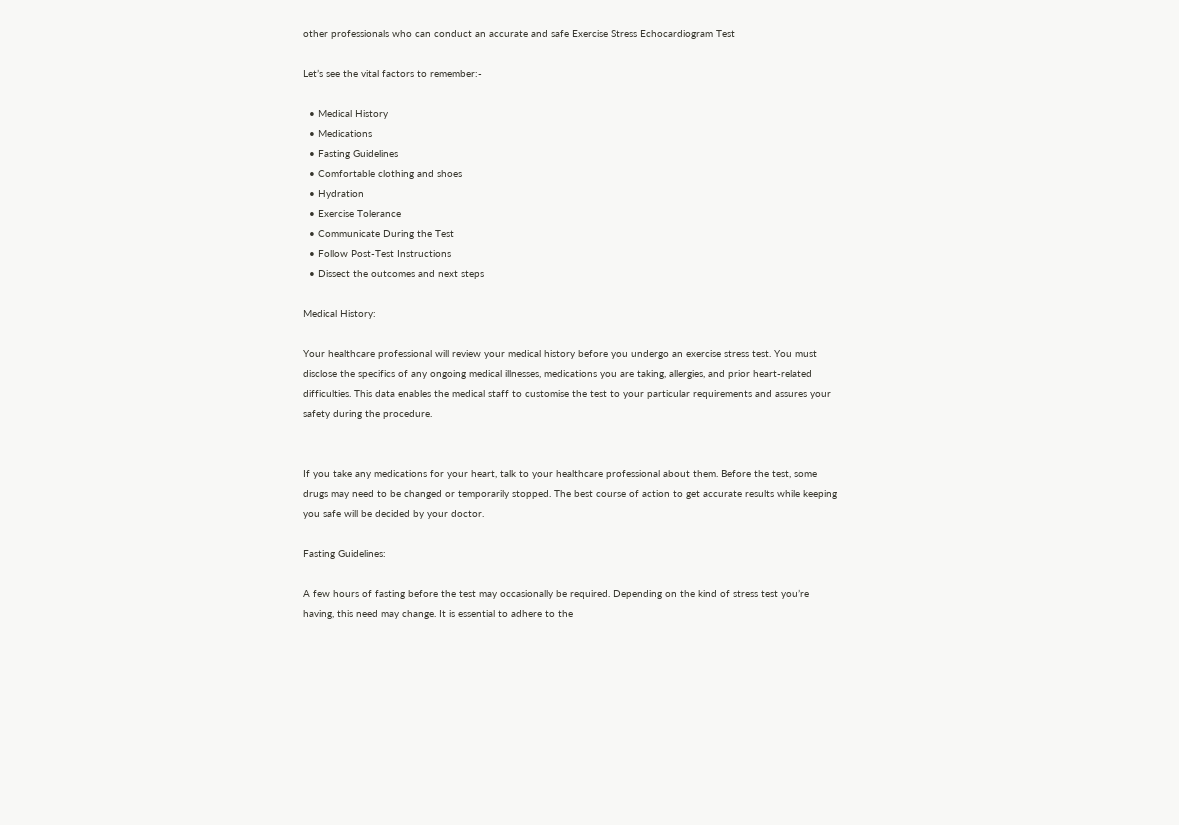other professionals who can conduct an accurate and safe Exercise Stress Echocardiogram Test

Let’s see the vital factors to remember:-

  • Medical History
  • Medications
  • Fasting Guidelines
  • Comfortable clothing and shoes
  • Hydration
  • Exercise Tolerance
  • Communicate During the Test
  • Follow Post-Test Instructions
  • Dissect the outcomes and next steps

Medical History:

Your healthcare professional will review your medical history before you undergo an exercise stress test. You must disclose the specifics of any ongoing medical illnesses, medications you are taking, allergies, and prior heart-related difficulties. This data enables the medical staff to customise the test to your particular requirements and assures your safety during the procedure.


If you take any medications for your heart, talk to your healthcare professional about them. Before the test, some drugs may need to be changed or temporarily stopped. The best course of action to get accurate results while keeping you safe will be decided by your doctor.

Fasting Guidelines:

A few hours of fasting before the test may occasionally be required. Depending on the kind of stress test you’re having, this need may change. It is essential to adhere to the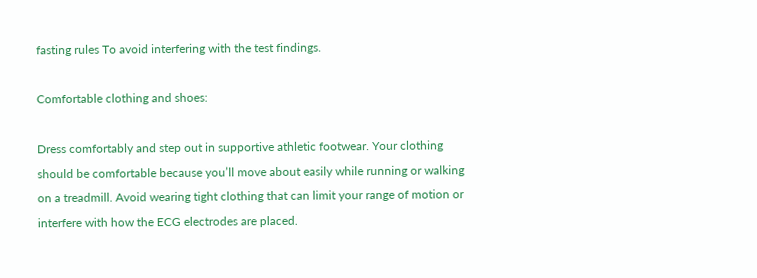fasting rules To avoid interfering with the test findings.

Comfortable clothing and shoes:

Dress comfortably and step out in supportive athletic footwear. Your clothing should be comfortable because you’ll move about easily while running or walking on a treadmill. Avoid wearing tight clothing that can limit your range of motion or interfere with how the ECG electrodes are placed.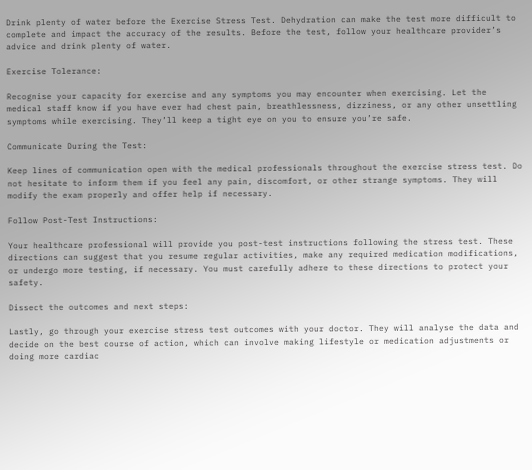Drink plenty of water before the Exercise Stress Test. Dehydration can make the test more difficult to complete and impact the accuracy of the results. Before the test, follow your healthcare provider’s advice and drink plenty of water.

Exercise Tolerance:

Recognise your capacity for exercise and any symptoms you may encounter when exercising. Let the medical staff know if you have ever had chest pain, breathlessness, dizziness, or any other unsettling symptoms while exercising. They’ll keep a tight eye on you to ensure you’re safe.

Communicate During the Test:

Keep lines of communication open with the medical professionals throughout the exercise stress test. Do not hesitate to inform them if you feel any pain, discomfort, or other strange symptoms. They will modify the exam properly and offer help if necessary.

Follow Post-Test Instructions:

Your healthcare professional will provide you post-test instructions following the stress test. These directions can suggest that you resume regular activities, make any required medication modifications, or undergo more testing, if necessary. You must carefully adhere to these directions to protect your safety.

Dissect the outcomes and next steps:

Lastly, go through your exercise stress test outcomes with your doctor. They will analyse the data and decide on the best course of action, which can involve making lifestyle or medication adjustments or doing more cardiac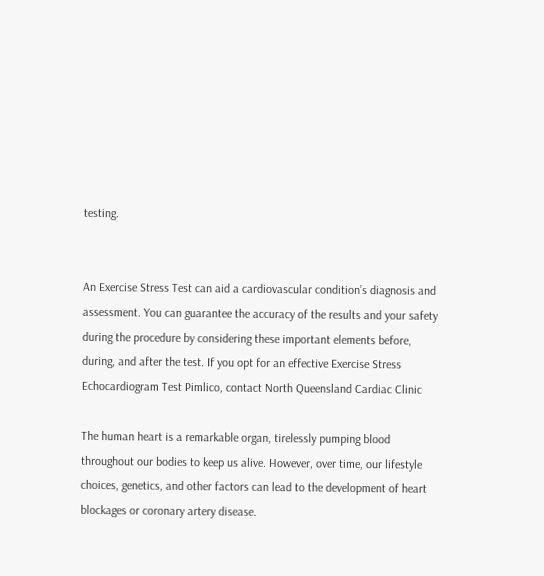testing.


An Exercise Stress Test can aid a cardiovascular condition’s diagnosis and assessment. You can guarantee the accuracy of the results and your safety during the procedure by considering these important elements before, during, and after the test. If you opt for an effective Exercise Stress Echocardiogram Test Pimlico, contact North Queensland Cardiac Clinic

The human heart is a remarkable organ, tirelessly pumping blood throughout our bodies to keep us alive. However, over time, our lifestyle choices, genetics, and other factors can lead to the development of heart blockages or coronary artery disease.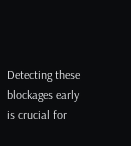Detecting these blockages early is crucial for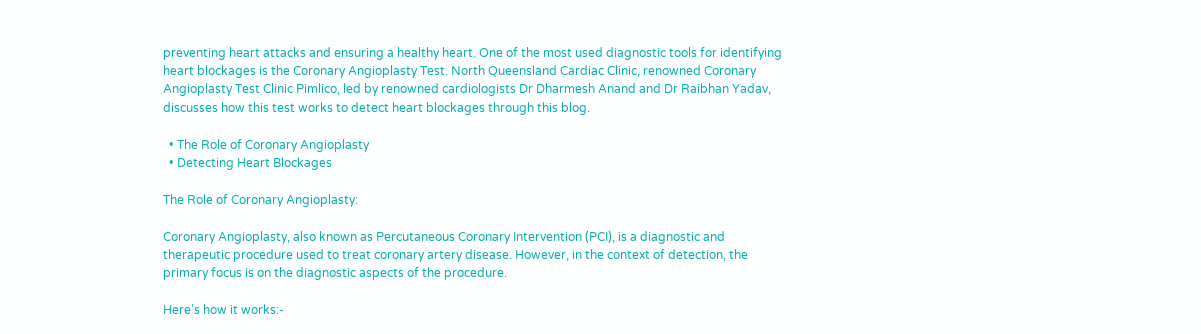preventing heart attacks and ensuring a healthy heart. One of the most used diagnostic tools for identifying heart blockages is the Coronary Angioplasty Test. North Queensland Cardiac Clinic, renowned Coronary Angioplasty Test Clinic Pimlico, led by renowned cardiologists Dr Dharmesh Anand and Dr Raibhan Yadav, discusses how this test works to detect heart blockages through this blog.

  • The Role of Coronary Angioplasty
  • Detecting Heart Blockages

The Role of Coronary Angioplasty:

Coronary Angioplasty, also known as Percutaneous Coronary Intervention (PCI), is a diagnostic and therapeutic procedure used to treat coronary artery disease. However, in the context of detection, the primary focus is on the diagnostic aspects of the procedure.

Here’s how it works:-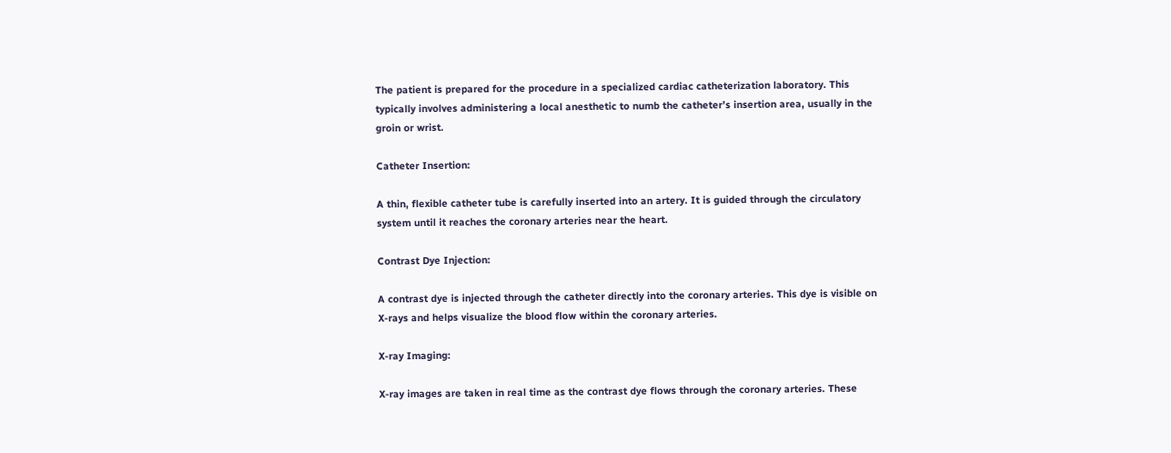The patient is prepared for the procedure in a specialized cardiac catheterization laboratory. This typically involves administering a local anesthetic to numb the catheter’s insertion area, usually in the groin or wrist.

Catheter Insertion:

A thin, flexible catheter tube is carefully inserted into an artery. It is guided through the circulatory system until it reaches the coronary arteries near the heart.

Contrast Dye Injection:

A contrast dye is injected through the catheter directly into the coronary arteries. This dye is visible on X-rays and helps visualize the blood flow within the coronary arteries.

X-ray Imaging:

X-ray images are taken in real time as the contrast dye flows through the coronary arteries. These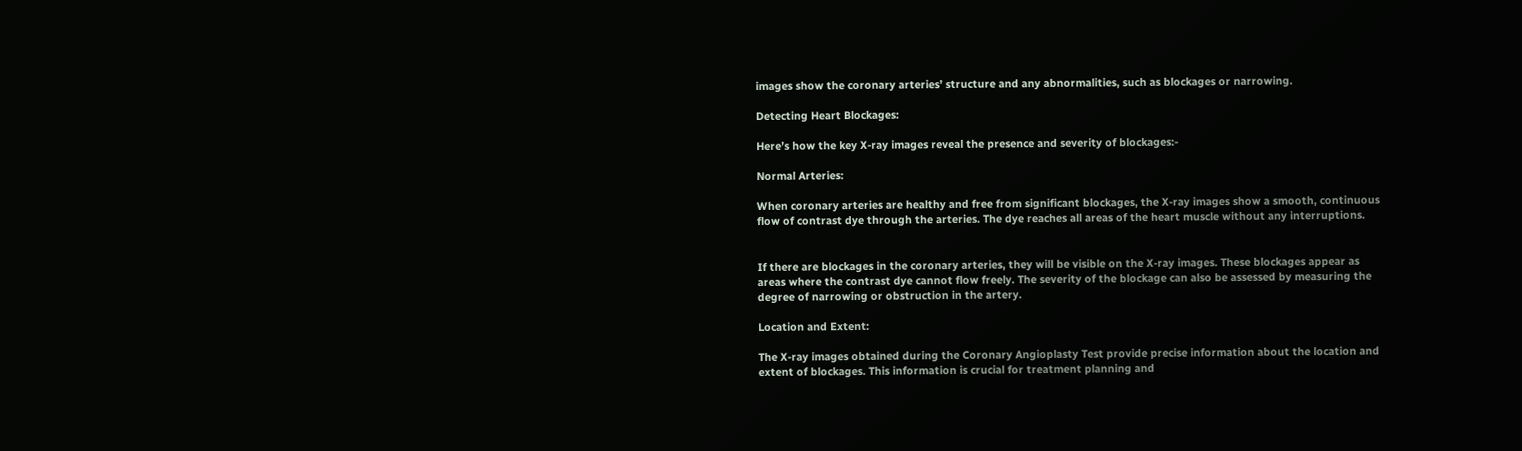images show the coronary arteries’ structure and any abnormalities, such as blockages or narrowing.

Detecting Heart Blockages:

Here’s how the key X-ray images reveal the presence and severity of blockages:-

Normal Arteries:

When coronary arteries are healthy and free from significant blockages, the X-ray images show a smooth, continuous flow of contrast dye through the arteries. The dye reaches all areas of the heart muscle without any interruptions.


If there are blockages in the coronary arteries, they will be visible on the X-ray images. These blockages appear as areas where the contrast dye cannot flow freely. The severity of the blockage can also be assessed by measuring the degree of narrowing or obstruction in the artery.

Location and Extent:

The X-ray images obtained during the Coronary Angioplasty Test provide precise information about the location and extent of blockages. This information is crucial for treatment planning and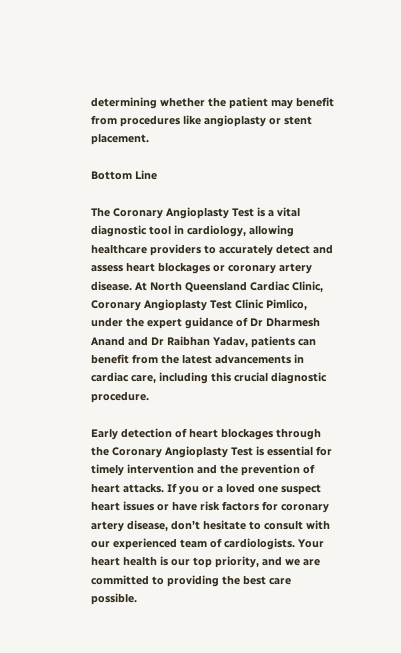determining whether the patient may benefit from procedures like angioplasty or stent placement.

Bottom Line

The Coronary Angioplasty Test is a vital diagnostic tool in cardiology, allowing healthcare providers to accurately detect and assess heart blockages or coronary artery disease. At North Queensland Cardiac Clinic, Coronary Angioplasty Test Clinic Pimlico, under the expert guidance of Dr Dharmesh Anand and Dr Raibhan Yadav, patients can benefit from the latest advancements in cardiac care, including this crucial diagnostic procedure.

Early detection of heart blockages through the Coronary Angioplasty Test is essential for timely intervention and the prevention of heart attacks. If you or a loved one suspect heart issues or have risk factors for coronary artery disease, don’t hesitate to consult with our experienced team of cardiologists. Your heart health is our top priority, and we are committed to providing the best care possible.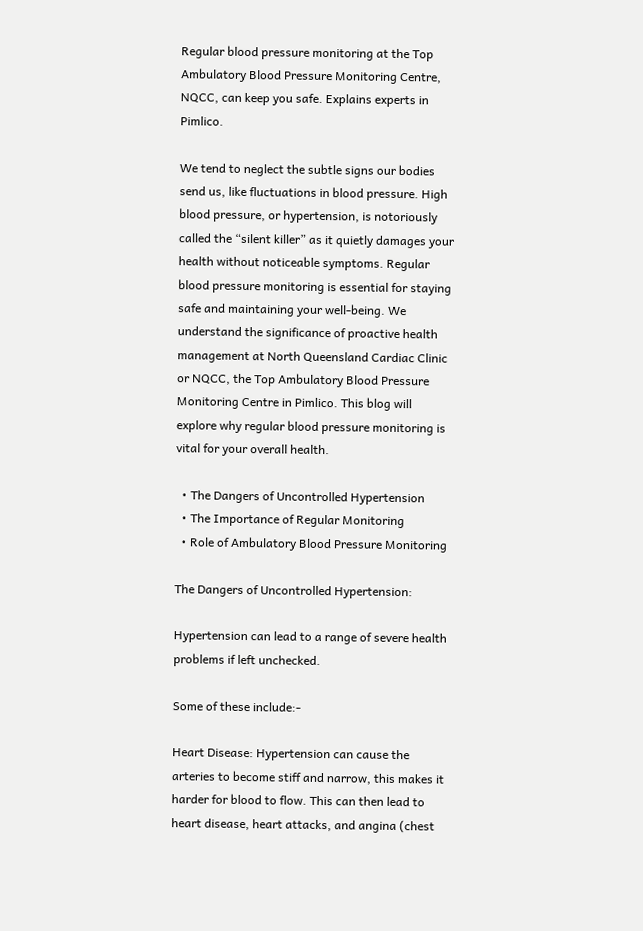Regular blood pressure monitoring at the Top Ambulatory Blood Pressure Monitoring Centre, NQCC, can keep you safe. Explains experts in Pimlico.

We tend to neglect the subtle signs our bodies send us, like fluctuations in blood pressure. High blood pressure, or hypertension, is notoriously called the “silent killer” as it quietly damages your health without noticeable symptoms. Regular blood pressure monitoring is essential for staying safe and maintaining your well-being. We understand the significance of proactive health management at North Queensland Cardiac Clinic or NQCC, the Top Ambulatory Blood Pressure Monitoring Centre in Pimlico. This blog will explore why regular blood pressure monitoring is vital for your overall health.

  • The Dangers of Uncontrolled Hypertension
  • The Importance of Regular Monitoring
  • Role of Ambulatory Blood Pressure Monitoring

The Dangers of Uncontrolled Hypertension:

Hypertension can lead to a range of severe health problems if left unchecked.

Some of these include:-

Heart Disease: Hypertension can cause the arteries to become stiff and narrow, this makes it harder for blood to flow. This can then lead to heart disease, heart attacks, and angina (chest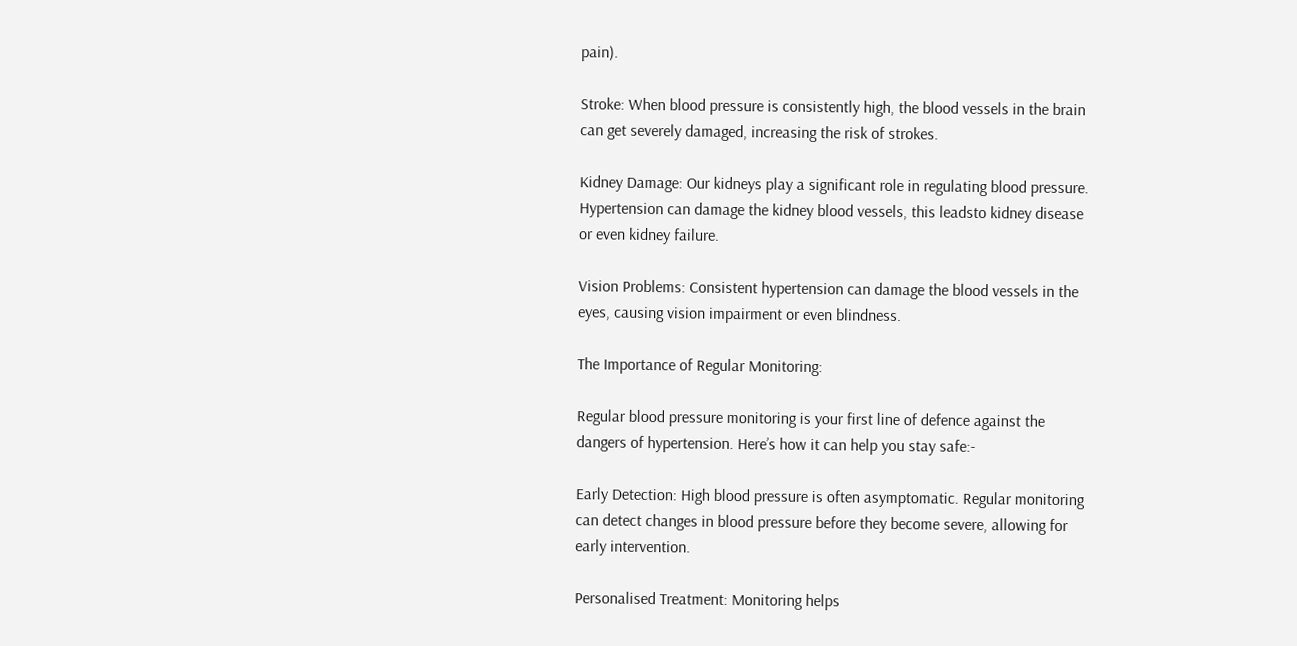pain).

Stroke: When blood pressure is consistently high, the blood vessels in the brain can get severely damaged, increasing the risk of strokes.

Kidney Damage: Our kidneys play a significant role in regulating blood pressure. Hypertension can damage the kidney blood vessels, this leadsto kidney disease or even kidney failure.

Vision Problems: Consistent hypertension can damage the blood vessels in the eyes, causing vision impairment or even blindness.

The Importance of Regular Monitoring:

Regular blood pressure monitoring is your first line of defence against the dangers of hypertension. Here’s how it can help you stay safe:-

Early Detection: High blood pressure is often asymptomatic. Regular monitoring can detect changes in blood pressure before they become severe, allowing for early intervention.

Personalised Treatment: Monitoring helps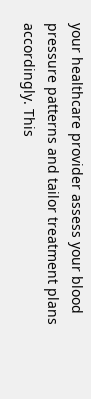your healthcare provider assess your blood pressure patterns and tailor treatment plans accordingly. This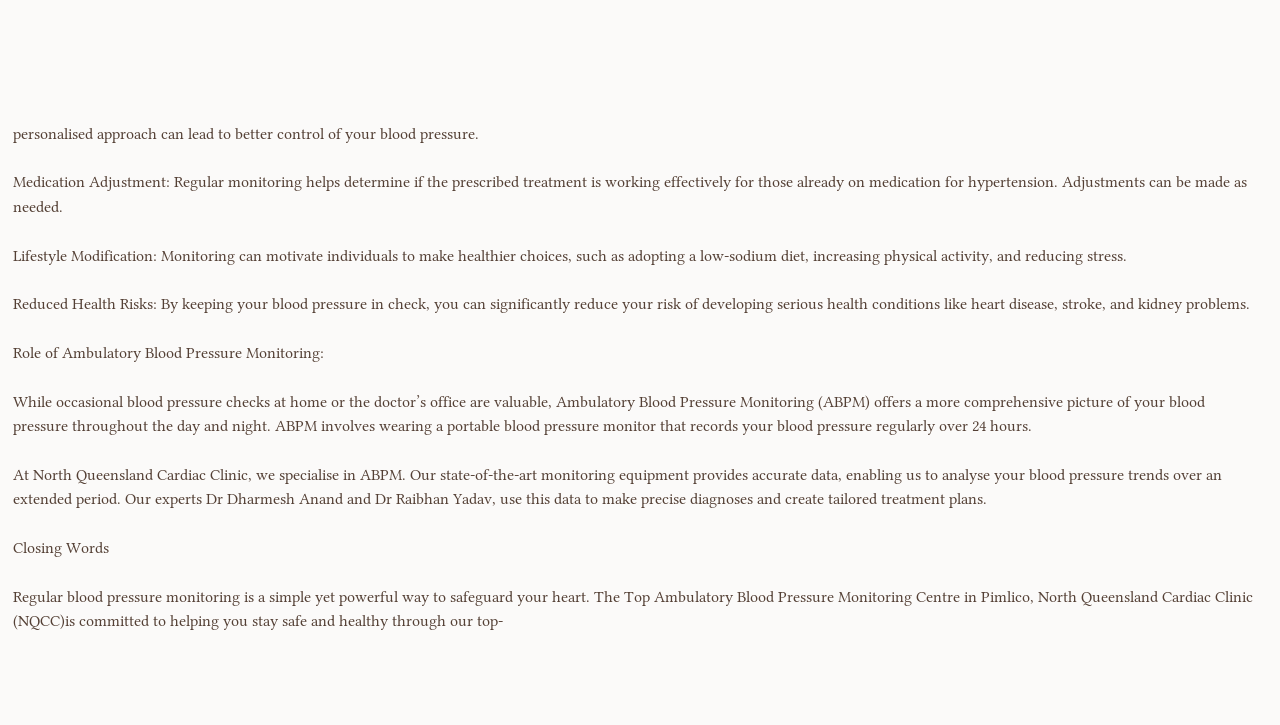personalised approach can lead to better control of your blood pressure.

Medication Adjustment: Regular monitoring helps determine if the prescribed treatment is working effectively for those already on medication for hypertension. Adjustments can be made as needed.

Lifestyle Modification: Monitoring can motivate individuals to make healthier choices, such as adopting a low-sodium diet, increasing physical activity, and reducing stress.

Reduced Health Risks: By keeping your blood pressure in check, you can significantly reduce your risk of developing serious health conditions like heart disease, stroke, and kidney problems.

Role of Ambulatory Blood Pressure Monitoring:

While occasional blood pressure checks at home or the doctor’s office are valuable, Ambulatory Blood Pressure Monitoring (ABPM) offers a more comprehensive picture of your blood pressure throughout the day and night. ABPM involves wearing a portable blood pressure monitor that records your blood pressure regularly over 24 hours.

At North Queensland Cardiac Clinic, we specialise in ABPM. Our state-of-the-art monitoring equipment provides accurate data, enabling us to analyse your blood pressure trends over an extended period. Our experts Dr Dharmesh Anand and Dr Raibhan Yadav, use this data to make precise diagnoses and create tailored treatment plans.

Closing Words

Regular blood pressure monitoring is a simple yet powerful way to safeguard your heart. The Top Ambulatory Blood Pressure Monitoring Centre in Pimlico, North Queensland Cardiac Clinic (NQCC)is committed to helping you stay safe and healthy through our top-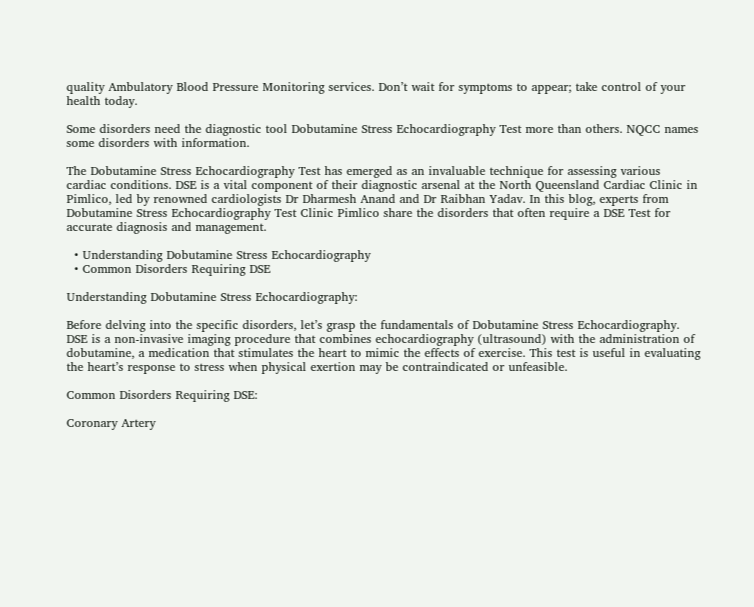quality Ambulatory Blood Pressure Monitoring services. Don’t wait for symptoms to appear; take control of your health today.

Some disorders need the diagnostic tool Dobutamine Stress Echocardiography Test more than others. NQCC names some disorders with information.

The Dobutamine Stress Echocardiography Test has emerged as an invaluable technique for assessing various cardiac conditions. DSE is a vital component of their diagnostic arsenal at the North Queensland Cardiac Clinic in Pimlico, led by renowned cardiologists Dr Dharmesh Anand and Dr Raibhan Yadav. In this blog, experts from Dobutamine Stress Echocardiography Test Clinic Pimlico share the disorders that often require a DSE Test for accurate diagnosis and management.

  • Understanding Dobutamine Stress Echocardiography
  • Common Disorders Requiring DSE

Understanding Dobutamine Stress Echocardiography:

Before delving into the specific disorders, let’s grasp the fundamentals of Dobutamine Stress Echocardiography. DSE is a non-invasive imaging procedure that combines echocardiography (ultrasound) with the administration of dobutamine, a medication that stimulates the heart to mimic the effects of exercise. This test is useful in evaluating the heart’s response to stress when physical exertion may be contraindicated or unfeasible.

Common Disorders Requiring DSE:

Coronary Artery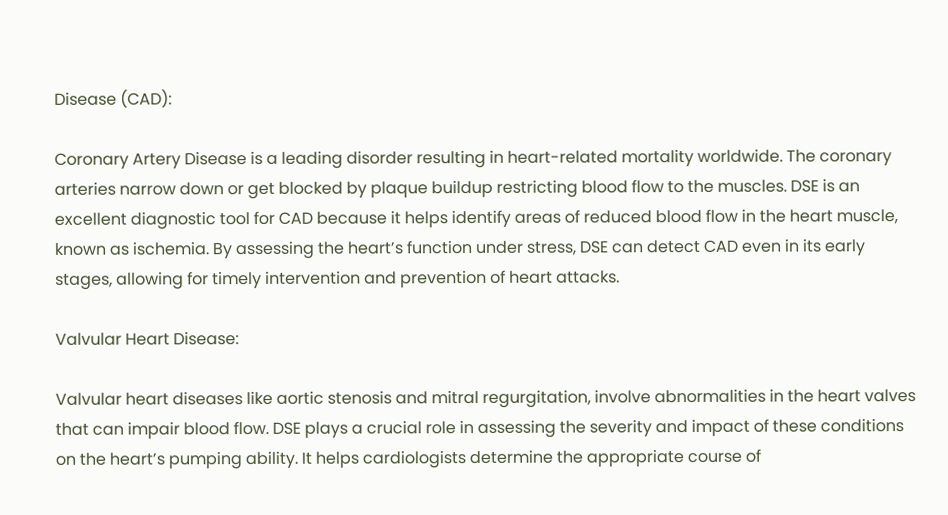Disease (CAD):

Coronary Artery Disease is a leading disorder resulting in heart-related mortality worldwide. The coronary arteries narrow down or get blocked by plaque buildup restricting blood flow to the muscles. DSE is an excellent diagnostic tool for CAD because it helps identify areas of reduced blood flow in the heart muscle, known as ischemia. By assessing the heart’s function under stress, DSE can detect CAD even in its early stages, allowing for timely intervention and prevention of heart attacks.

Valvular Heart Disease:

Valvular heart diseases like aortic stenosis and mitral regurgitation, involve abnormalities in the heart valves that can impair blood flow. DSE plays a crucial role in assessing the severity and impact of these conditions on the heart’s pumping ability. It helps cardiologists determine the appropriate course of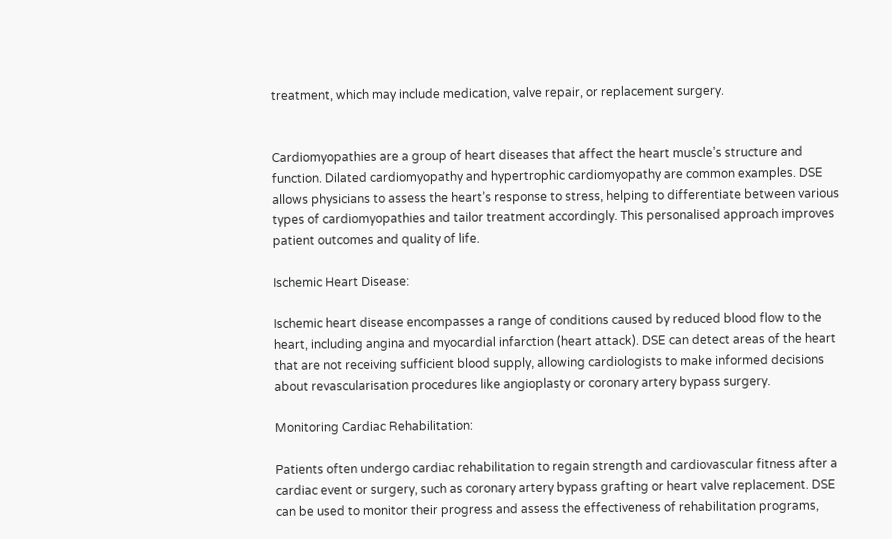treatment, which may include medication, valve repair, or replacement surgery.


Cardiomyopathies are a group of heart diseases that affect the heart muscle’s structure and function. Dilated cardiomyopathy and hypertrophic cardiomyopathy are common examples. DSE allows physicians to assess the heart’s response to stress, helping to differentiate between various types of cardiomyopathies and tailor treatment accordingly. This personalised approach improves patient outcomes and quality of life.

Ischemic Heart Disease:

Ischemic heart disease encompasses a range of conditions caused by reduced blood flow to the heart, including angina and myocardial infarction (heart attack). DSE can detect areas of the heart that are not receiving sufficient blood supply, allowing cardiologists to make informed decisions about revascularisation procedures like angioplasty or coronary artery bypass surgery.

Monitoring Cardiac Rehabilitation:

Patients often undergo cardiac rehabilitation to regain strength and cardiovascular fitness after a cardiac event or surgery, such as coronary artery bypass grafting or heart valve replacement. DSE can be used to monitor their progress and assess the effectiveness of rehabilitation programs,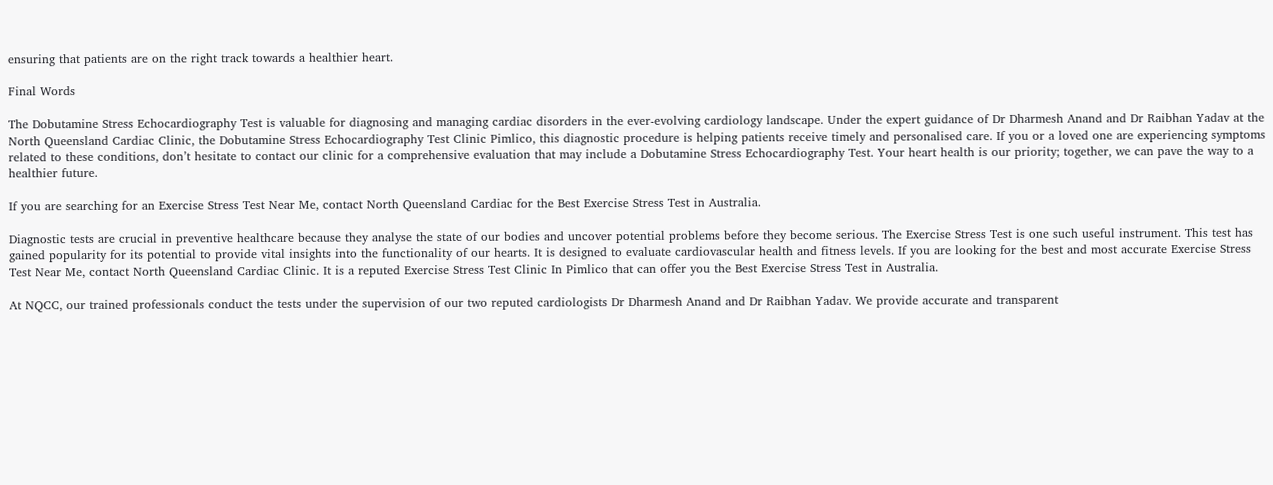ensuring that patients are on the right track towards a healthier heart.

Final Words

The Dobutamine Stress Echocardiography Test is valuable for diagnosing and managing cardiac disorders in the ever-evolving cardiology landscape. Under the expert guidance of Dr Dharmesh Anand and Dr Raibhan Yadav at the North Queensland Cardiac Clinic, the Dobutamine Stress Echocardiography Test Clinic Pimlico, this diagnostic procedure is helping patients receive timely and personalised care. If you or a loved one are experiencing symptoms related to these conditions, don’t hesitate to contact our clinic for a comprehensive evaluation that may include a Dobutamine Stress Echocardiography Test. Your heart health is our priority; together, we can pave the way to a healthier future.

If you are searching for an Exercise Stress Test Near Me, contact North Queensland Cardiac for the Best Exercise Stress Test in Australia.

Diagnostic tests are crucial in preventive healthcare because they analyse the state of our bodies and uncover potential problems before they become serious. The Exercise Stress Test is one such useful instrument. This test has gained popularity for its potential to provide vital insights into the functionality of our hearts. It is designed to evaluate cardiovascular health and fitness levels. If you are looking for the best and most accurate Exercise Stress Test Near Me, contact North Queensland Cardiac Clinic. It is a reputed Exercise Stress Test Clinic In Pimlico that can offer you the Best Exercise Stress Test in Australia.

At NQCC, our trained professionals conduct the tests under the supervision of our two reputed cardiologists Dr Dharmesh Anand and Dr Raibhan Yadav. We provide accurate and transparent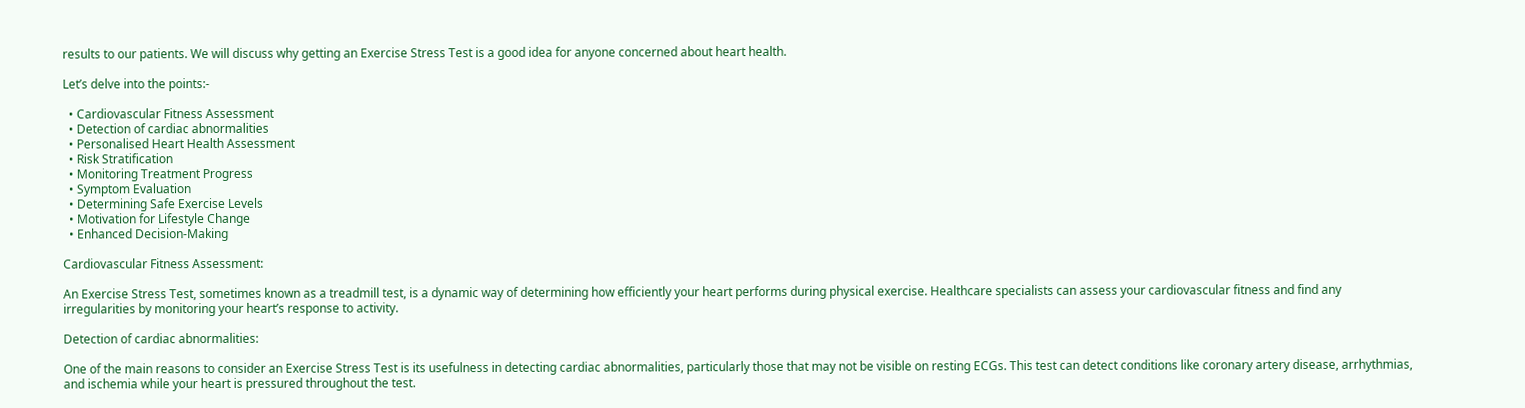results to our patients. We will discuss why getting an Exercise Stress Test is a good idea for anyone concerned about heart health.

Let’s delve into the points:-

  • Cardiovascular Fitness Assessment
  • Detection of cardiac abnormalities
  • Personalised Heart Health Assessment
  • Risk Stratification
  • Monitoring Treatment Progress
  • Symptom Evaluation
  • Determining Safe Exercise Levels
  • Motivation for Lifestyle Change
  • Enhanced Decision-Making

Cardiovascular Fitness Assessment:

An Exercise Stress Test, sometimes known as a treadmill test, is a dynamic way of determining how efficiently your heart performs during physical exercise. Healthcare specialists can assess your cardiovascular fitness and find any irregularities by monitoring your heart’s response to activity.

Detection of cardiac abnormalities:

One of the main reasons to consider an Exercise Stress Test is its usefulness in detecting cardiac abnormalities, particularly those that may not be visible on resting ECGs. This test can detect conditions like coronary artery disease, arrhythmias, and ischemia while your heart is pressured throughout the test.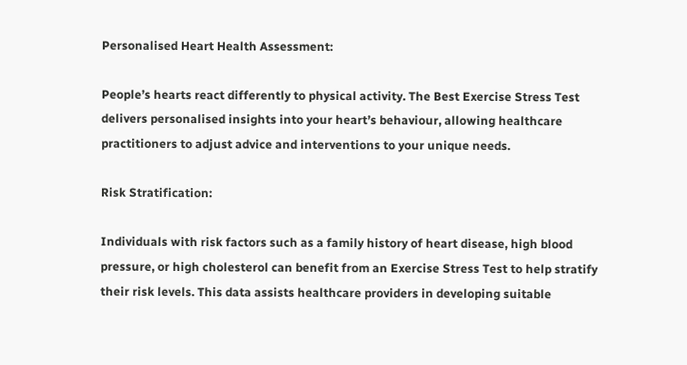Personalised Heart Health Assessment:

People’s hearts react differently to physical activity. The Best Exercise Stress Test delivers personalised insights into your heart’s behaviour, allowing healthcare practitioners to adjust advice and interventions to your unique needs.

Risk Stratification:

Individuals with risk factors such as a family history of heart disease, high blood pressure, or high cholesterol can benefit from an Exercise Stress Test to help stratify their risk levels. This data assists healthcare providers in developing suitable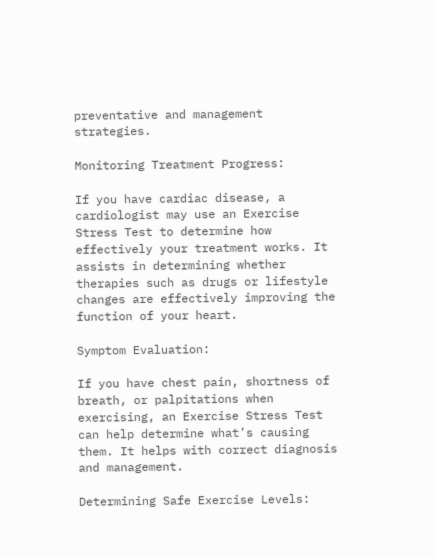preventative and management strategies.

Monitoring Treatment Progress:

If you have cardiac disease, a cardiologist may use an Exercise Stress Test to determine how effectively your treatment works. It assists in determining whether therapies such as drugs or lifestyle changes are effectively improving the function of your heart.

Symptom Evaluation:

If you have chest pain, shortness of breath, or palpitations when exercising, an Exercise Stress Test can help determine what’s causing them. It helps with correct diagnosis and management.

Determining Safe Exercise Levels: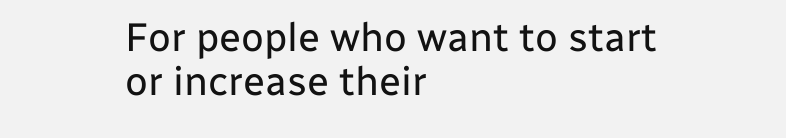For people who want to start or increase their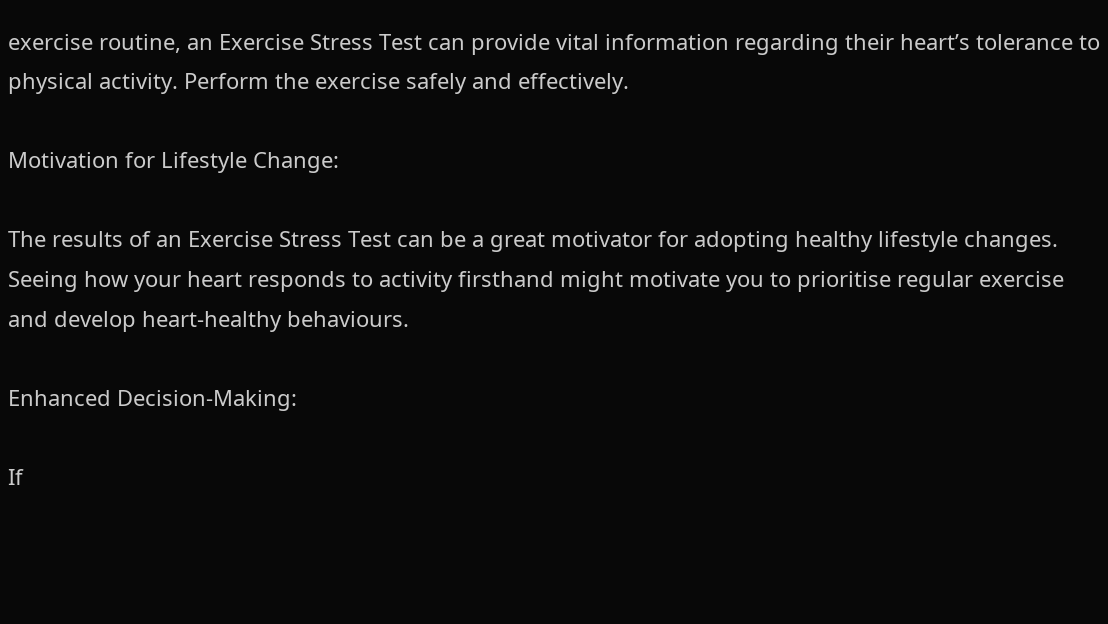exercise routine, an Exercise Stress Test can provide vital information regarding their heart’s tolerance to physical activity. Perform the exercise safely and effectively.

Motivation for Lifestyle Change:

The results of an Exercise Stress Test can be a great motivator for adopting healthy lifestyle changes. Seeing how your heart responds to activity firsthand might motivate you to prioritise regular exercise and develop heart-healthy behaviours.

Enhanced Decision-Making:

If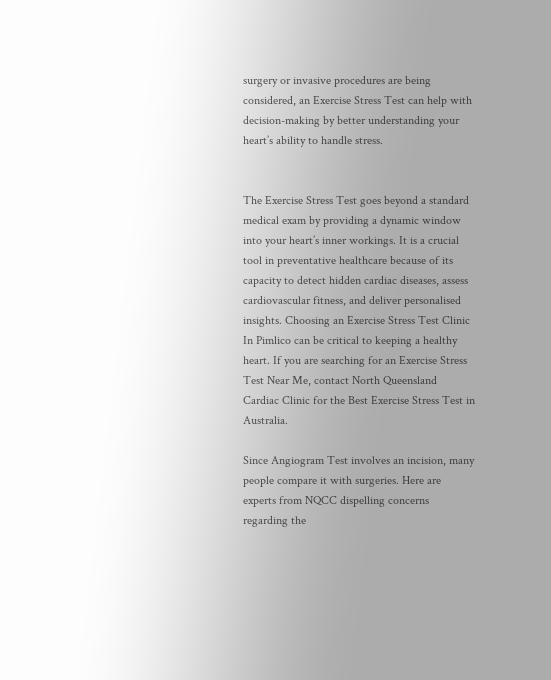surgery or invasive procedures are being considered, an Exercise Stress Test can help with decision-making by better understanding your heart’s ability to handle stress.


The Exercise Stress Test goes beyond a standard medical exam by providing a dynamic window into your heart’s inner workings. It is a crucial tool in preventative healthcare because of its capacity to detect hidden cardiac diseases, assess cardiovascular fitness, and deliver personalised insights. Choosing an Exercise Stress Test Clinic In Pimlico can be critical to keeping a healthy heart. If you are searching for an Exercise Stress Test Near Me, contact North Queensland Cardiac Clinic for the Best Exercise Stress Test in Australia.

Since Angiogram Test involves an incision, many people compare it with surgeries. Here are experts from NQCC dispelling concerns regarding the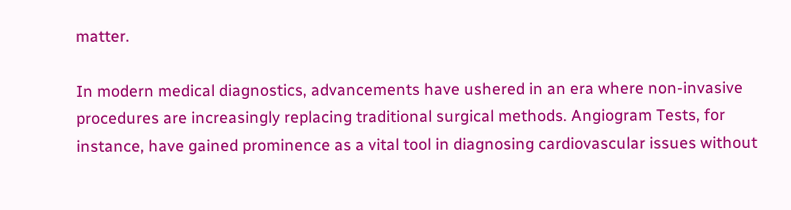matter.

In modern medical diagnostics, advancements have ushered in an era where non-invasive procedures are increasingly replacing traditional surgical methods. Angiogram Tests, for instance, have gained prominence as a vital tool in diagnosing cardiovascular issues without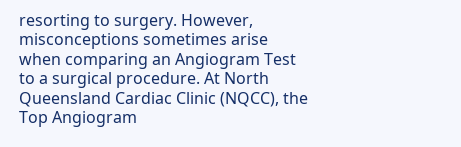resorting to surgery. However, misconceptions sometimes arise when comparing an Angiogram Test to a surgical procedure. At North Queensland Cardiac Clinic (NQCC), the Top Angiogram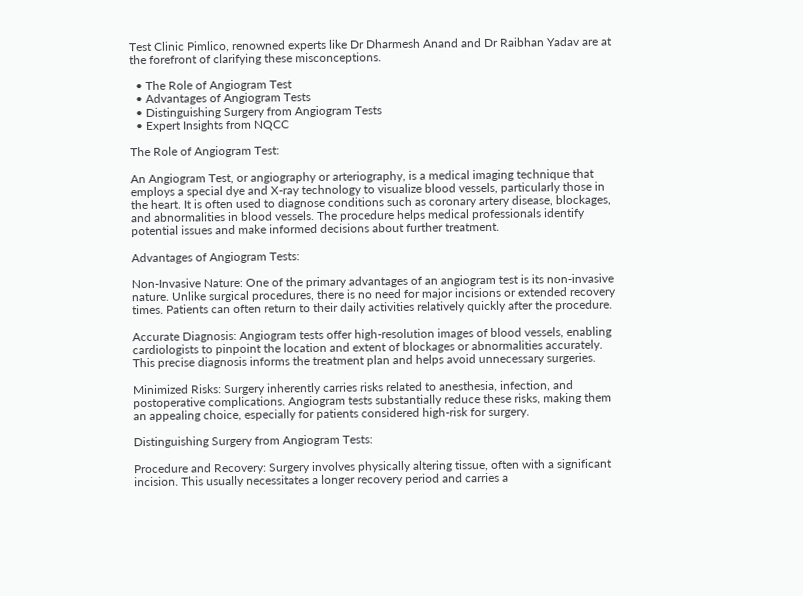Test Clinic Pimlico, renowned experts like Dr Dharmesh Anand and Dr Raibhan Yadav are at the forefront of clarifying these misconceptions.

  • The Role of Angiogram Test
  • Advantages of Angiogram Tests
  • Distinguishing Surgery from Angiogram Tests
  • Expert Insights from NQCC

The Role of Angiogram Test:

An Angiogram Test, or angiography or arteriography, is a medical imaging technique that employs a special dye and X-ray technology to visualize blood vessels, particularly those in the heart. It is often used to diagnose conditions such as coronary artery disease, blockages, and abnormalities in blood vessels. The procedure helps medical professionals identify potential issues and make informed decisions about further treatment.

Advantages of Angiogram Tests:

Non-Invasive Nature: One of the primary advantages of an angiogram test is its non-invasive nature. Unlike surgical procedures, there is no need for major incisions or extended recovery times. Patients can often return to their daily activities relatively quickly after the procedure.

Accurate Diagnosis: Angiogram tests offer high-resolution images of blood vessels, enabling cardiologists to pinpoint the location and extent of blockages or abnormalities accurately. This precise diagnosis informs the treatment plan and helps avoid unnecessary surgeries.

Minimized Risks: Surgery inherently carries risks related to anesthesia, infection, and postoperative complications. Angiogram tests substantially reduce these risks, making them an appealing choice, especially for patients considered high-risk for surgery.

Distinguishing Surgery from Angiogram Tests:

Procedure and Recovery: Surgery involves physically altering tissue, often with a significant incision. This usually necessitates a longer recovery period and carries a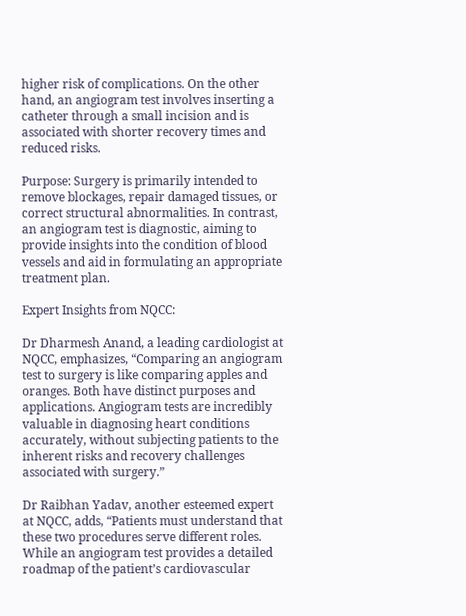higher risk of complications. On the other hand, an angiogram test involves inserting a catheter through a small incision and is associated with shorter recovery times and reduced risks.

Purpose: Surgery is primarily intended to remove blockages, repair damaged tissues, or correct structural abnormalities. In contrast, an angiogram test is diagnostic, aiming to provide insights into the condition of blood vessels and aid in formulating an appropriate treatment plan.

Expert Insights from NQCC:

Dr Dharmesh Anand, a leading cardiologist at NQCC, emphasizes, “Comparing an angiogram test to surgery is like comparing apples and oranges. Both have distinct purposes and applications. Angiogram tests are incredibly valuable in diagnosing heart conditions accurately, without subjecting patients to the inherent risks and recovery challenges associated with surgery.”

Dr Raibhan Yadav, another esteemed expert at NQCC, adds, “Patients must understand that these two procedures serve different roles. While an angiogram test provides a detailed roadmap of the patient’s cardiovascular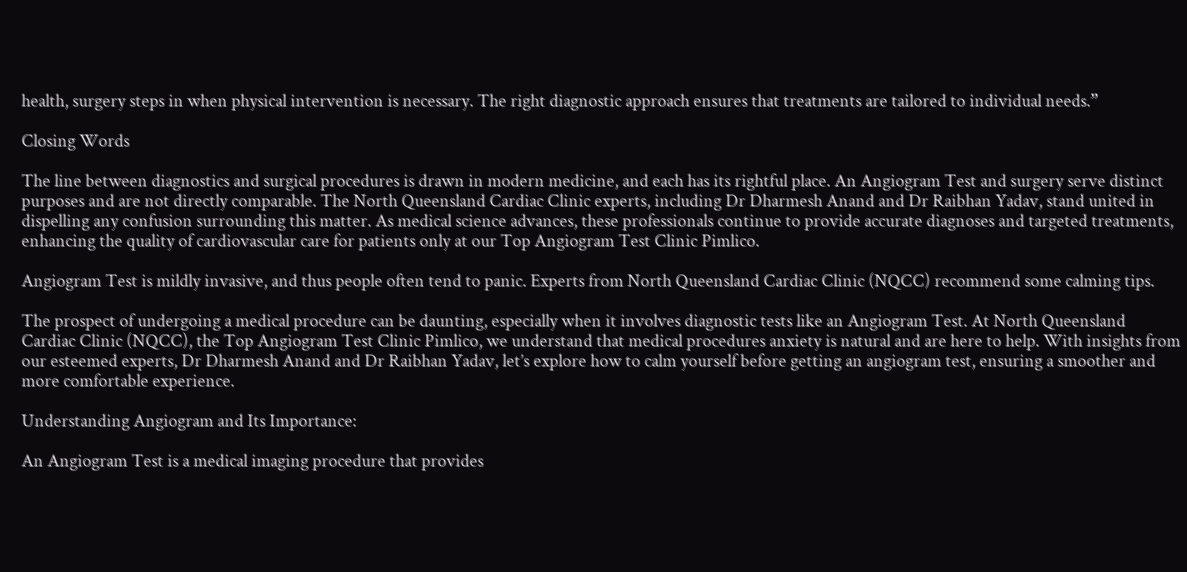health, surgery steps in when physical intervention is necessary. The right diagnostic approach ensures that treatments are tailored to individual needs.”

Closing Words

The line between diagnostics and surgical procedures is drawn in modern medicine, and each has its rightful place. An Angiogram Test and surgery serve distinct purposes and are not directly comparable. The North Queensland Cardiac Clinic experts, including Dr Dharmesh Anand and Dr Raibhan Yadav, stand united in dispelling any confusion surrounding this matter. As medical science advances, these professionals continue to provide accurate diagnoses and targeted treatments, enhancing the quality of cardiovascular care for patients only at our Top Angiogram Test Clinic Pimlico.

Angiogram Test is mildly invasive, and thus people often tend to panic. Experts from North Queensland Cardiac Clinic (NQCC) recommend some calming tips.

The prospect of undergoing a medical procedure can be daunting, especially when it involves diagnostic tests like an Angiogram Test. At North Queensland Cardiac Clinic (NQCC), the Top Angiogram Test Clinic Pimlico, we understand that medical procedures anxiety is natural and are here to help. With insights from our esteemed experts, Dr Dharmesh Anand and Dr Raibhan Yadav, let’s explore how to calm yourself before getting an angiogram test, ensuring a smoother and more comfortable experience.

Understanding Angiogram and Its Importance:

An Angiogram Test is a medical imaging procedure that provides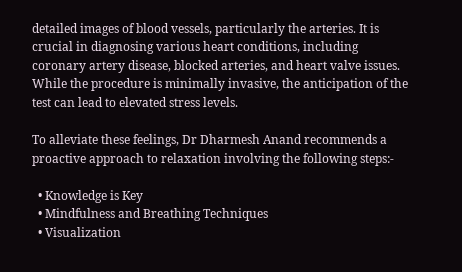detailed images of blood vessels, particularly the arteries. It is crucial in diagnosing various heart conditions, including coronary artery disease, blocked arteries, and heart valve issues. While the procedure is minimally invasive, the anticipation of the test can lead to elevated stress levels.

To alleviate these feelings, Dr Dharmesh Anand recommends a proactive approach to relaxation involving the following steps:-

  • Knowledge is Key
  • Mindfulness and Breathing Techniques
  • Visualization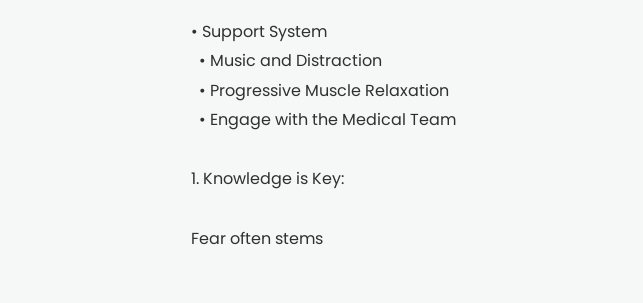• Support System
  • Music and Distraction
  • Progressive Muscle Relaxation
  • Engage with the Medical Team

1. Knowledge is Key:

Fear often stems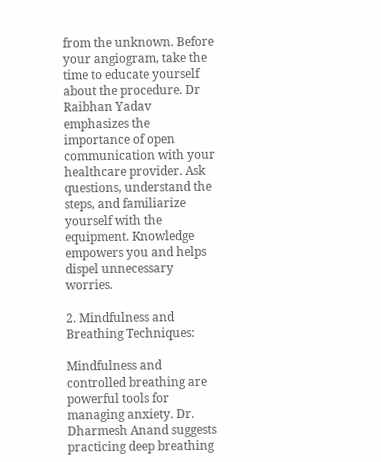from the unknown. Before your angiogram, take the time to educate yourself about the procedure. Dr Raibhan Yadav emphasizes the importance of open communication with your healthcare provider. Ask questions, understand the steps, and familiarize yourself with the equipment. Knowledge empowers you and helps dispel unnecessary worries.

2. Mindfulness and Breathing Techniques:

Mindfulness and controlled breathing are powerful tools for managing anxiety. Dr. Dharmesh Anand suggests practicing deep breathing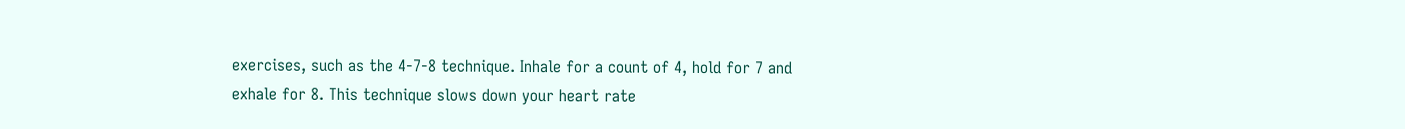exercises, such as the 4-7-8 technique. Inhale for a count of 4, hold for 7 and exhale for 8. This technique slows down your heart rate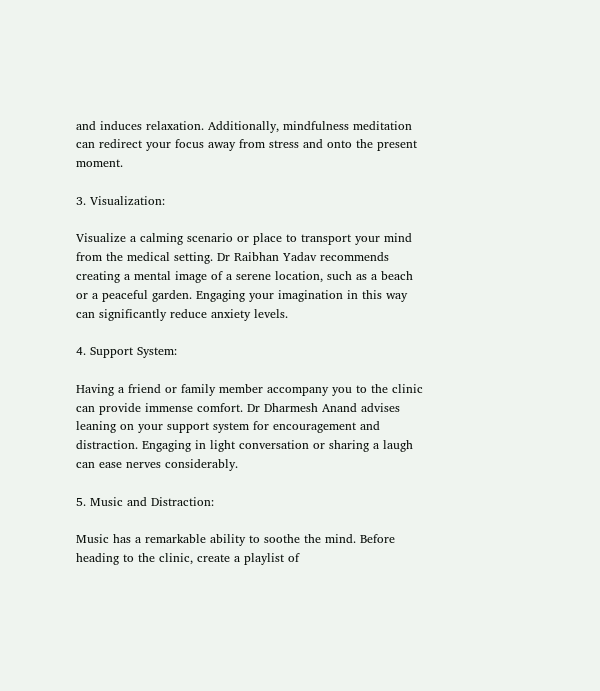and induces relaxation. Additionally, mindfulness meditation can redirect your focus away from stress and onto the present moment.

3. Visualization:

Visualize a calming scenario or place to transport your mind from the medical setting. Dr Raibhan Yadav recommends creating a mental image of a serene location, such as a beach or a peaceful garden. Engaging your imagination in this way can significantly reduce anxiety levels.

4. Support System:

Having a friend or family member accompany you to the clinic can provide immense comfort. Dr Dharmesh Anand advises leaning on your support system for encouragement and distraction. Engaging in light conversation or sharing a laugh can ease nerves considerably.

5. Music and Distraction:

Music has a remarkable ability to soothe the mind. Before heading to the clinic, create a playlist of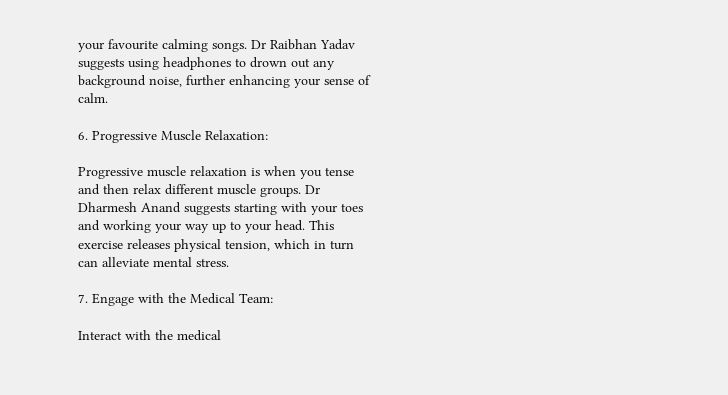your favourite calming songs. Dr Raibhan Yadav suggests using headphones to drown out any background noise, further enhancing your sense of calm.

6. Progressive Muscle Relaxation:

Progressive muscle relaxation is when you tense and then relax different muscle groups. Dr Dharmesh Anand suggests starting with your toes and working your way up to your head. This exercise releases physical tension, which in turn can alleviate mental stress.

7. Engage with the Medical Team:

Interact with the medical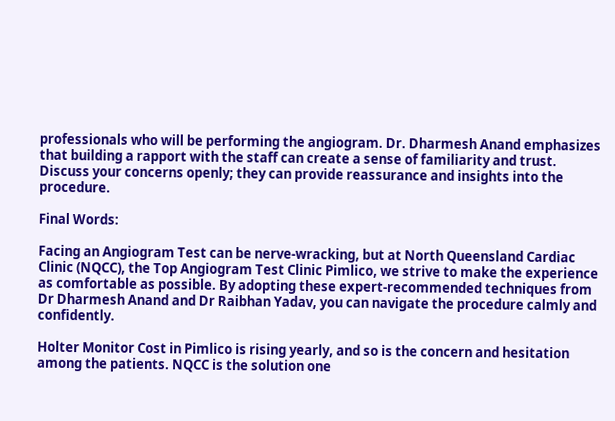professionals who will be performing the angiogram. Dr. Dharmesh Anand emphasizes that building a rapport with the staff can create a sense of familiarity and trust. Discuss your concerns openly; they can provide reassurance and insights into the procedure.

Final Words:

Facing an Angiogram Test can be nerve-wracking, but at North Queensland Cardiac Clinic (NQCC), the Top Angiogram Test Clinic Pimlico, we strive to make the experience as comfortable as possible. By adopting these expert-recommended techniques from Dr Dharmesh Anand and Dr Raibhan Yadav, you can navigate the procedure calmly and confidently.

Holter Monitor Cost in Pimlico is rising yearly, and so is the concern and hesitation among the patients. NQCC is the solution one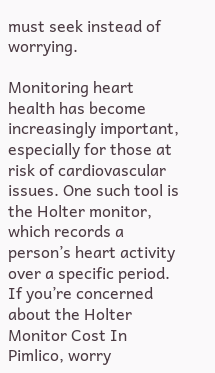must seek instead of worrying.

Monitoring heart health has become increasingly important, especially for those at risk of cardiovascular issues. One such tool is the Holter monitor, which records a person’s heart activity over a specific period. If you’re concerned about the Holter Monitor Cost In Pimlico, worry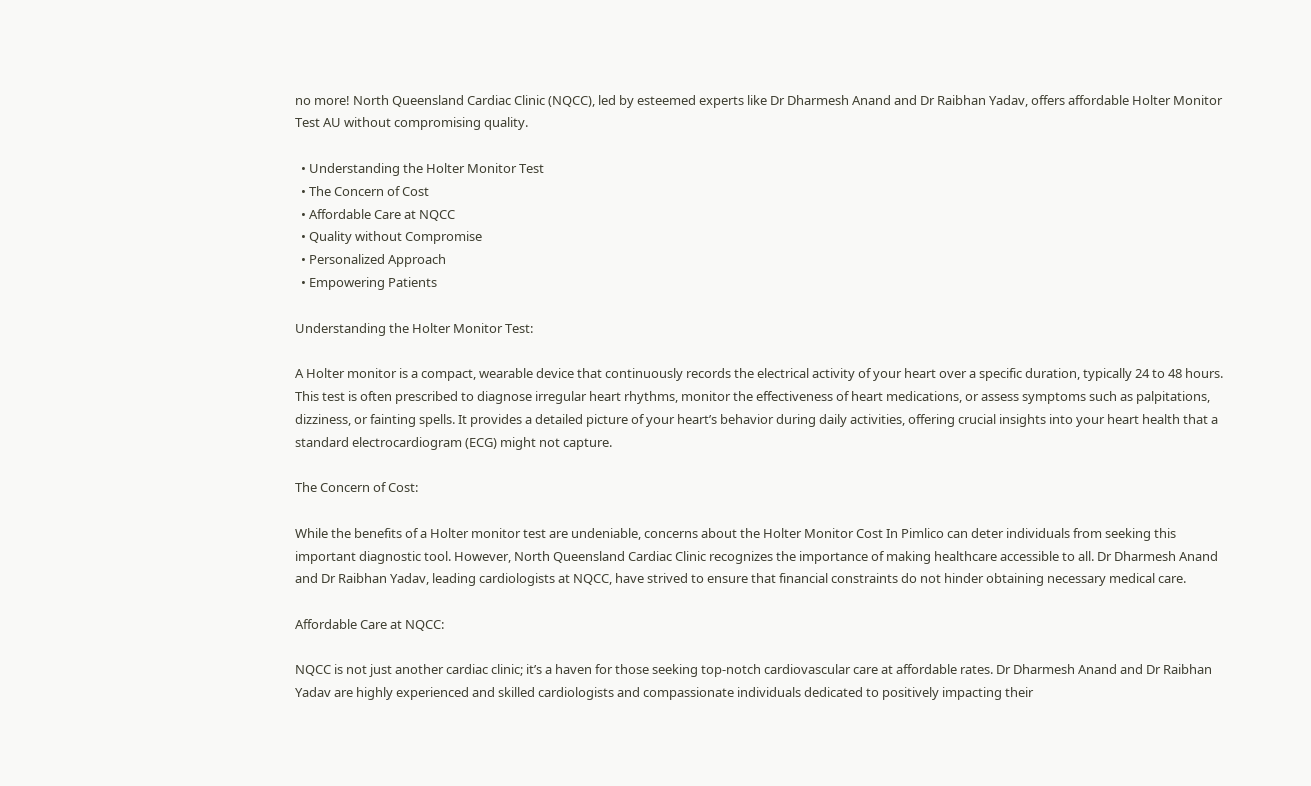no more! North Queensland Cardiac Clinic (NQCC), led by esteemed experts like Dr Dharmesh Anand and Dr Raibhan Yadav, offers affordable Holter Monitor Test AU without compromising quality.

  • Understanding the Holter Monitor Test
  • The Concern of Cost
  • Affordable Care at NQCC
  • Quality without Compromise
  • Personalized Approach
  • Empowering Patients

Understanding the Holter Monitor Test:

A Holter monitor is a compact, wearable device that continuously records the electrical activity of your heart over a specific duration, typically 24 to 48 hours. This test is often prescribed to diagnose irregular heart rhythms, monitor the effectiveness of heart medications, or assess symptoms such as palpitations, dizziness, or fainting spells. It provides a detailed picture of your heart’s behavior during daily activities, offering crucial insights into your heart health that a standard electrocardiogram (ECG) might not capture.

The Concern of Cost:

While the benefits of a Holter monitor test are undeniable, concerns about the Holter Monitor Cost In Pimlico can deter individuals from seeking this important diagnostic tool. However, North Queensland Cardiac Clinic recognizes the importance of making healthcare accessible to all. Dr Dharmesh Anand and Dr Raibhan Yadav, leading cardiologists at NQCC, have strived to ensure that financial constraints do not hinder obtaining necessary medical care.

Affordable Care at NQCC:

NQCC is not just another cardiac clinic; it’s a haven for those seeking top-notch cardiovascular care at affordable rates. Dr Dharmesh Anand and Dr Raibhan Yadav are highly experienced and skilled cardiologists and compassionate individuals dedicated to positively impacting their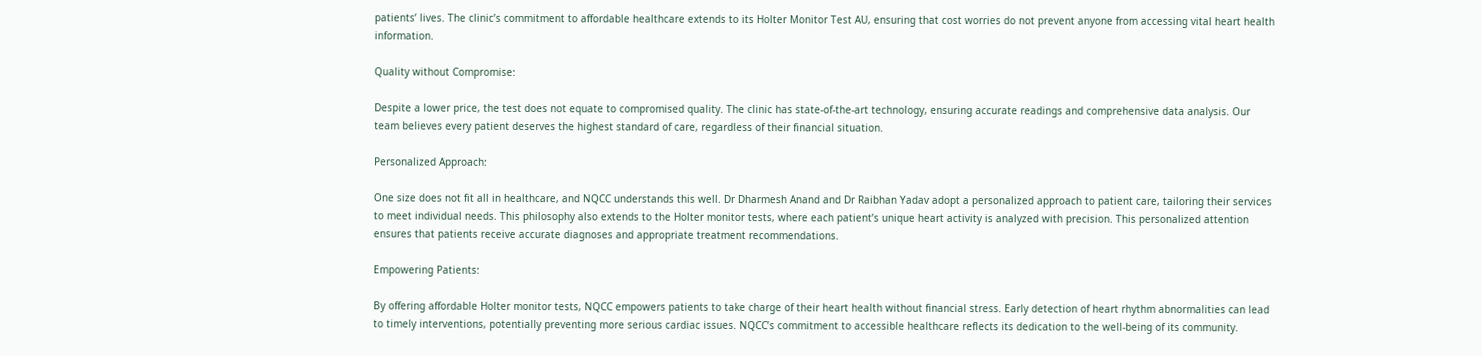patients’ lives. The clinic’s commitment to affordable healthcare extends to its Holter Monitor Test AU, ensuring that cost worries do not prevent anyone from accessing vital heart health information.

Quality without Compromise:

Despite a lower price, the test does not equate to compromised quality. The clinic has state-of-the-art technology, ensuring accurate readings and comprehensive data analysis. Our team believes every patient deserves the highest standard of care, regardless of their financial situation.

Personalized Approach:

One size does not fit all in healthcare, and NQCC understands this well. Dr Dharmesh Anand and Dr Raibhan Yadav adopt a personalized approach to patient care, tailoring their services to meet individual needs. This philosophy also extends to the Holter monitor tests, where each patient’s unique heart activity is analyzed with precision. This personalized attention ensures that patients receive accurate diagnoses and appropriate treatment recommendations.

Empowering Patients:

By offering affordable Holter monitor tests, NQCC empowers patients to take charge of their heart health without financial stress. Early detection of heart rhythm abnormalities can lead to timely interventions, potentially preventing more serious cardiac issues. NQCC’s commitment to accessible healthcare reflects its dedication to the well-being of its community.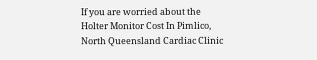If you are worried about the Holter Monitor Cost In Pimlico, North Queensland Cardiac Clinic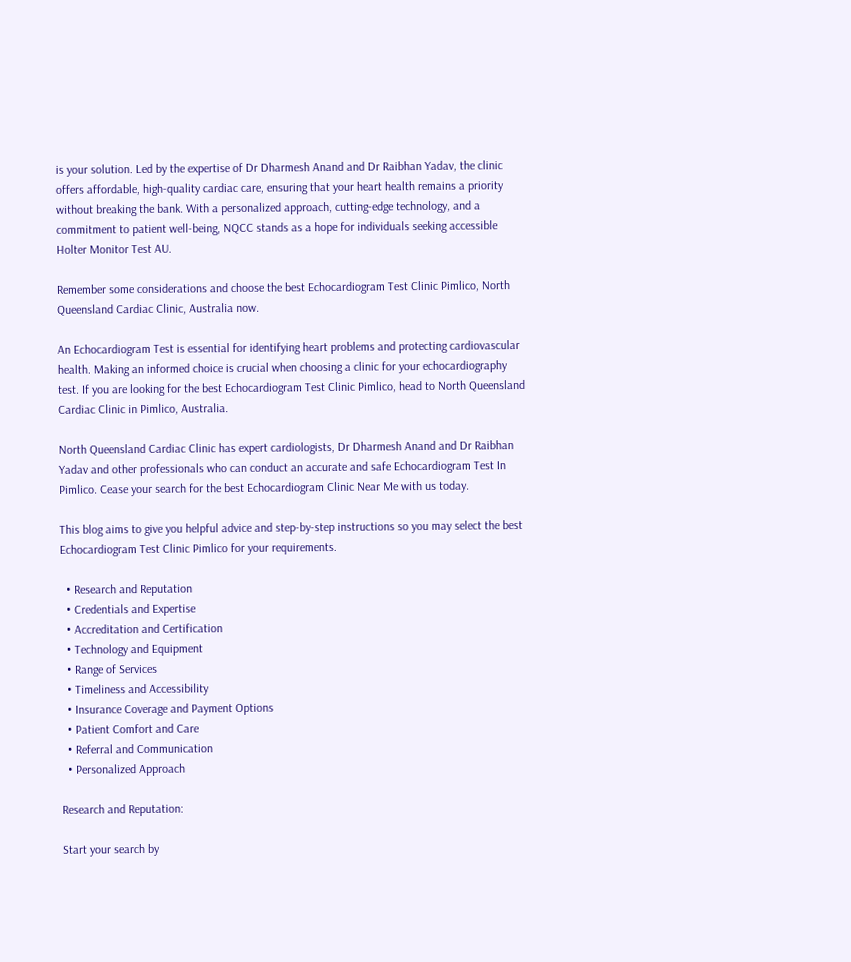is your solution. Led by the expertise of Dr Dharmesh Anand and Dr Raibhan Yadav, the clinic offers affordable, high-quality cardiac care, ensuring that your heart health remains a priority without breaking the bank. With a personalized approach, cutting-edge technology, and a commitment to patient well-being, NQCC stands as a hope for individuals seeking accessible Holter Monitor Test AU.

Remember some considerations and choose the best Echocardiogram Test Clinic Pimlico, North Queensland Cardiac Clinic, Australia now.

An Echocardiogram Test is essential for identifying heart problems and protecting cardiovascular health. Making an informed choice is crucial when choosing a clinic for your echocardiography test. If you are looking for the best Echocardiogram Test Clinic Pimlico, head to North Queensland Cardiac Clinic in Pimlico, Australia.

North Queensland Cardiac Clinic has expert cardiologists, Dr Dharmesh Anand and Dr Raibhan Yadav and other professionals who can conduct an accurate and safe Echocardiogram Test In Pimlico. Cease your search for the best Echocardiogram Clinic Near Me with us today.

This blog aims to give you helpful advice and step-by-step instructions so you may select the best Echocardiogram Test Clinic Pimlico for your requirements.

  • Research and Reputation
  • Credentials and Expertise
  • Accreditation and Certification
  • Technology and Equipment
  • Range of Services
  • Timeliness and Accessibility
  • Insurance Coverage and Payment Options
  • Patient Comfort and Care
  • Referral and Communication
  • Personalized Approach

Research and Reputation:

Start your search by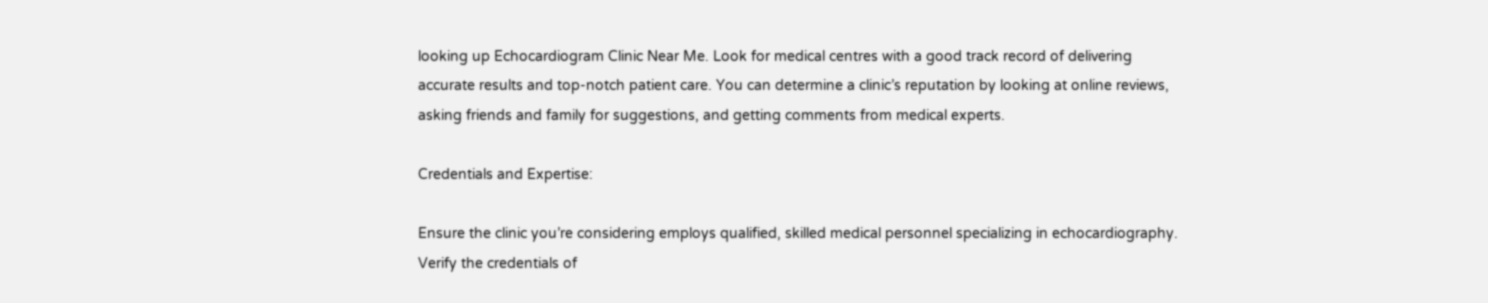looking up Echocardiogram Clinic Near Me. Look for medical centres with a good track record of delivering accurate results and top-notch patient care. You can determine a clinic’s reputation by looking at online reviews, asking friends and family for suggestions, and getting comments from medical experts.

Credentials and Expertise:

Ensure the clinic you’re considering employs qualified, skilled medical personnel specializing in echocardiography. Verify the credentials of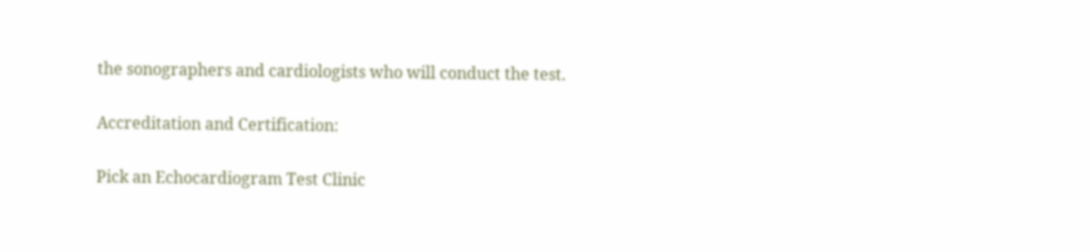the sonographers and cardiologists who will conduct the test.

Accreditation and Certification:

Pick an Echocardiogram Test Clinic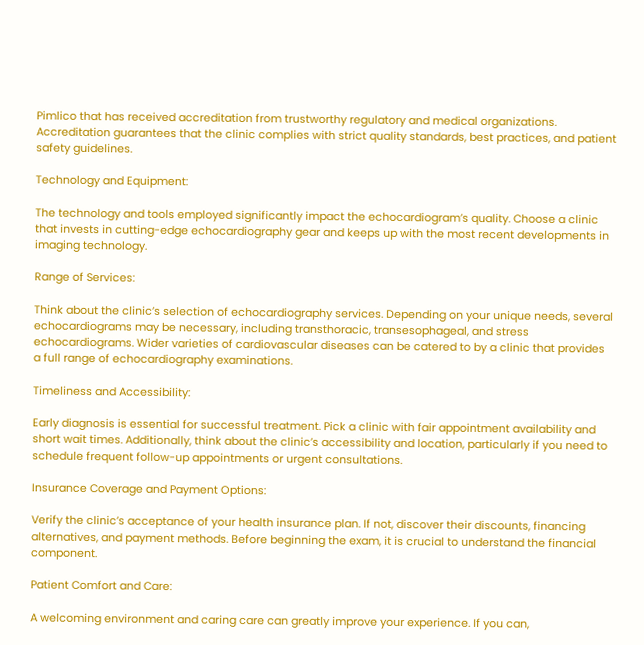Pimlico that has received accreditation from trustworthy regulatory and medical organizations. Accreditation guarantees that the clinic complies with strict quality standards, best practices, and patient safety guidelines.

Technology and Equipment:

The technology and tools employed significantly impact the echocardiogram’s quality. Choose a clinic that invests in cutting-edge echocardiography gear and keeps up with the most recent developments in imaging technology.

Range of Services:

Think about the clinic’s selection of echocardiography services. Depending on your unique needs, several echocardiograms may be necessary, including transthoracic, transesophageal, and stress echocardiograms. Wider varieties of cardiovascular diseases can be catered to by a clinic that provides a full range of echocardiography examinations.

Timeliness and Accessibility:

Early diagnosis is essential for successful treatment. Pick a clinic with fair appointment availability and short wait times. Additionally, think about the clinic’s accessibility and location, particularly if you need to schedule frequent follow-up appointments or urgent consultations.

Insurance Coverage and Payment Options:

Verify the clinic’s acceptance of your health insurance plan. If not, discover their discounts, financing alternatives, and payment methods. Before beginning the exam, it is crucial to understand the financial component.

Patient Comfort and Care:

A welcoming environment and caring care can greatly improve your experience. If you can,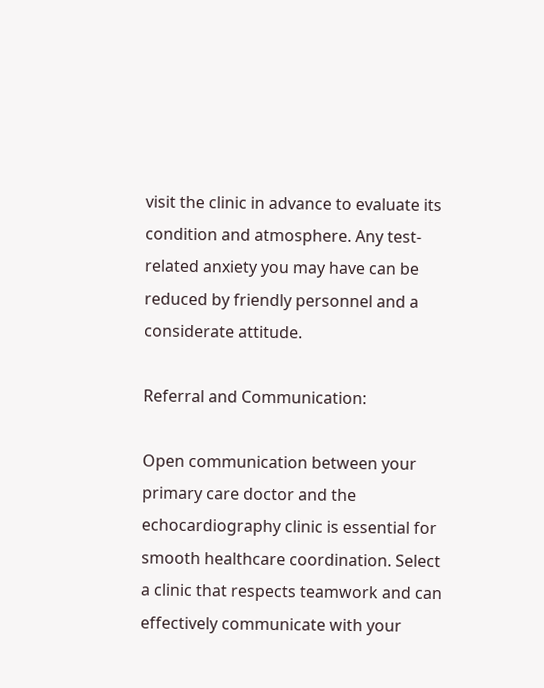visit the clinic in advance to evaluate its condition and atmosphere. Any test-related anxiety you may have can be reduced by friendly personnel and a considerate attitude.

Referral and Communication:

Open communication between your primary care doctor and the echocardiography clinic is essential for smooth healthcare coordination. Select a clinic that respects teamwork and can effectively communicate with your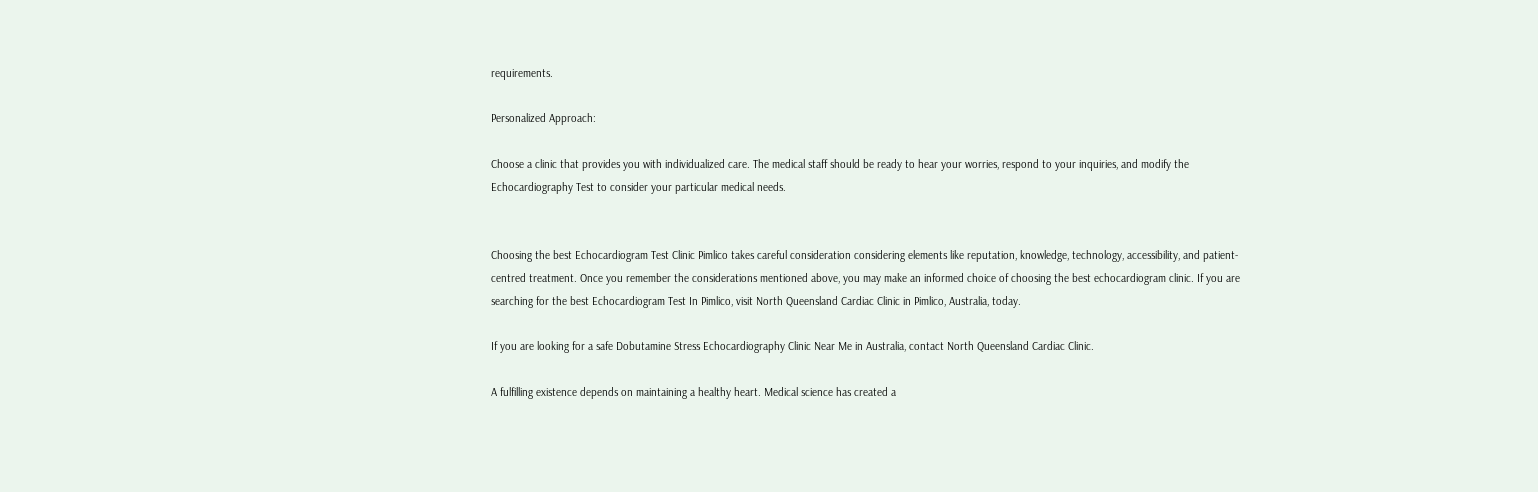requirements.

Personalized Approach:

Choose a clinic that provides you with individualized care. The medical staff should be ready to hear your worries, respond to your inquiries, and modify the Echocardiography Test to consider your particular medical needs.


Choosing the best Echocardiogram Test Clinic Pimlico takes careful consideration considering elements like reputation, knowledge, technology, accessibility, and patient-centred treatment. Once you remember the considerations mentioned above, you may make an informed choice of choosing the best echocardiogram clinic. If you are searching for the best Echocardiogram Test In Pimlico, visit North Queensland Cardiac Clinic in Pimlico, Australia, today.

If you are looking for a safe Dobutamine Stress Echocardiography Clinic Near Me in Australia, contact North Queensland Cardiac Clinic.

A fulfilling existence depends on maintaining a healthy heart. Medical science has created a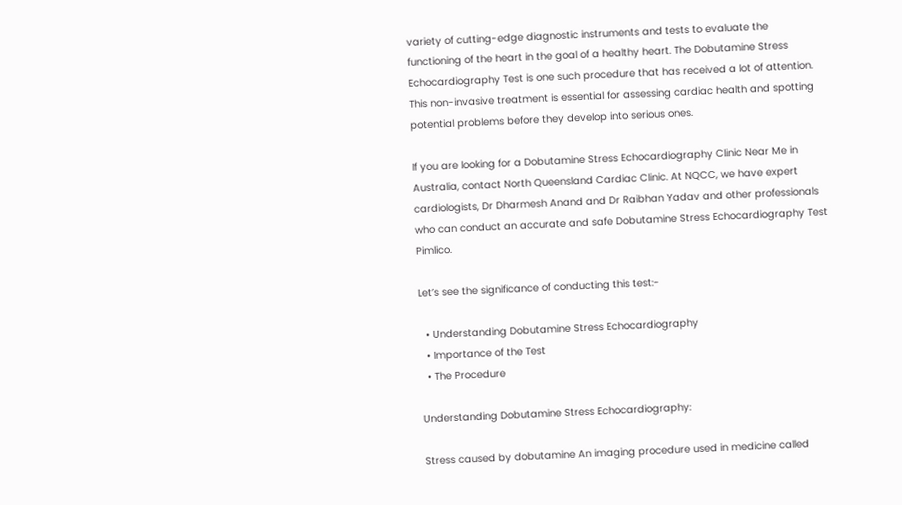variety of cutting-edge diagnostic instruments and tests to evaluate the functioning of the heart in the goal of a healthy heart. The Dobutamine Stress Echocardiography Test is one such procedure that has received a lot of attention. This non-invasive treatment is essential for assessing cardiac health and spotting potential problems before they develop into serious ones.

If you are looking for a Dobutamine Stress Echocardiography Clinic Near Me in Australia, contact North Queensland Cardiac Clinic. At NQCC, we have expert cardiologists, Dr Dharmesh Anand and Dr Raibhan Yadav and other professionals who can conduct an accurate and safe Dobutamine Stress Echocardiography Test Pimlico.

Let’s see the significance of conducting this test:-

  • Understanding Dobutamine Stress Echocardiography
  • Importance of the Test
  • The Procedure

Understanding Dobutamine Stress Echocardiography:

Stress caused by dobutamine An imaging procedure used in medicine called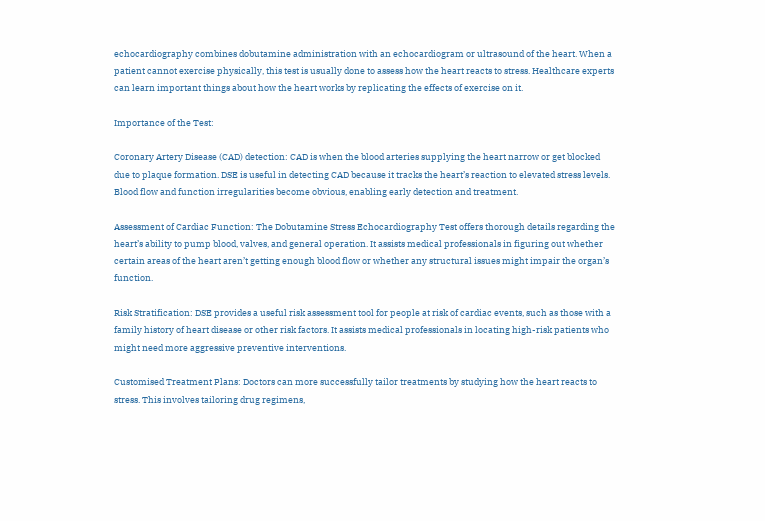echocardiography combines dobutamine administration with an echocardiogram or ultrasound of the heart. When a patient cannot exercise physically, this test is usually done to assess how the heart reacts to stress. Healthcare experts can learn important things about how the heart works by replicating the effects of exercise on it.

Importance of the Test:

Coronary Artery Disease (CAD) detection: CAD is when the blood arteries supplying the heart narrow or get blocked due to plaque formation. DSE is useful in detecting CAD because it tracks the heart’s reaction to elevated stress levels. Blood flow and function irregularities become obvious, enabling early detection and treatment.

Assessment of Cardiac Function: The Dobutamine Stress Echocardiography Test offers thorough details regarding the heart’s ability to pump blood, valves, and general operation. It assists medical professionals in figuring out whether certain areas of the heart aren’t getting enough blood flow or whether any structural issues might impair the organ’s function.

Risk Stratification: DSE provides a useful risk assessment tool for people at risk of cardiac events, such as those with a family history of heart disease or other risk factors. It assists medical professionals in locating high-risk patients who might need more aggressive preventive interventions.

Customised Treatment Plans: Doctors can more successfully tailor treatments by studying how the heart reacts to stress. This involves tailoring drug regimens,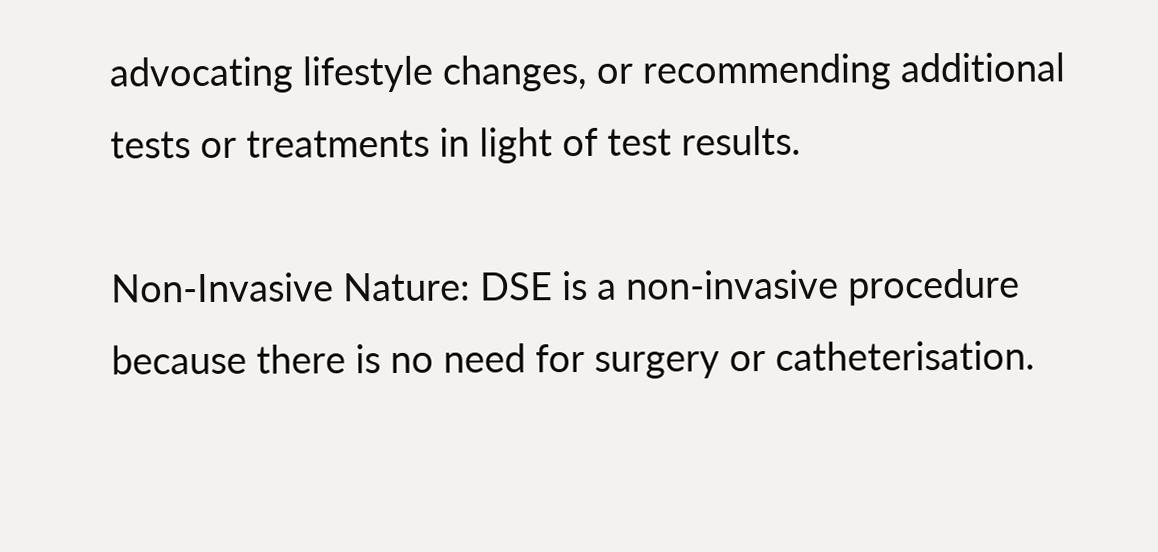advocating lifestyle changes, or recommending additional tests or treatments in light of test results.

Non-Invasive Nature: DSE is a non-invasive procedure because there is no need for surgery or catheterisation.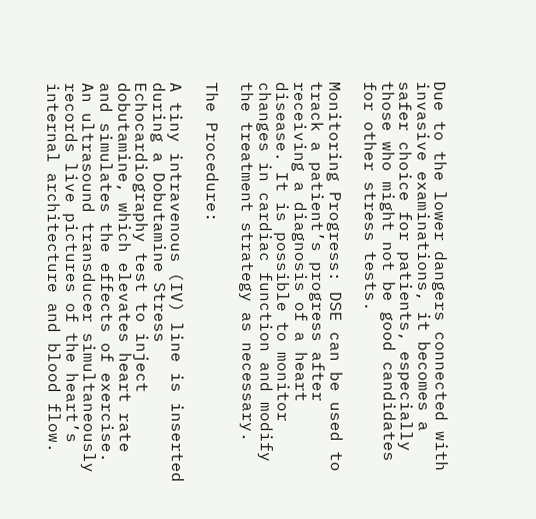Due to the lower dangers connected with invasive examinations, it becomes a safer choice for patients, especially those who might not be good candidates for other stress tests.

Monitoring Progress: DSE can be used to track a patient’s progress after receiving a diagnosis of a heart disease. It is possible to monitor changes in cardiac function and modify the treatment strategy as necessary.

The Procedure:

A tiny intravenous (IV) line is inserted during a Dobutamine Stress Echocardiography test to inject dobutamine, which elevates heart rate and simulates the effects of exercise. An ultrasound transducer simultaneously records live pictures of the heart’s internal architecture and blood flow.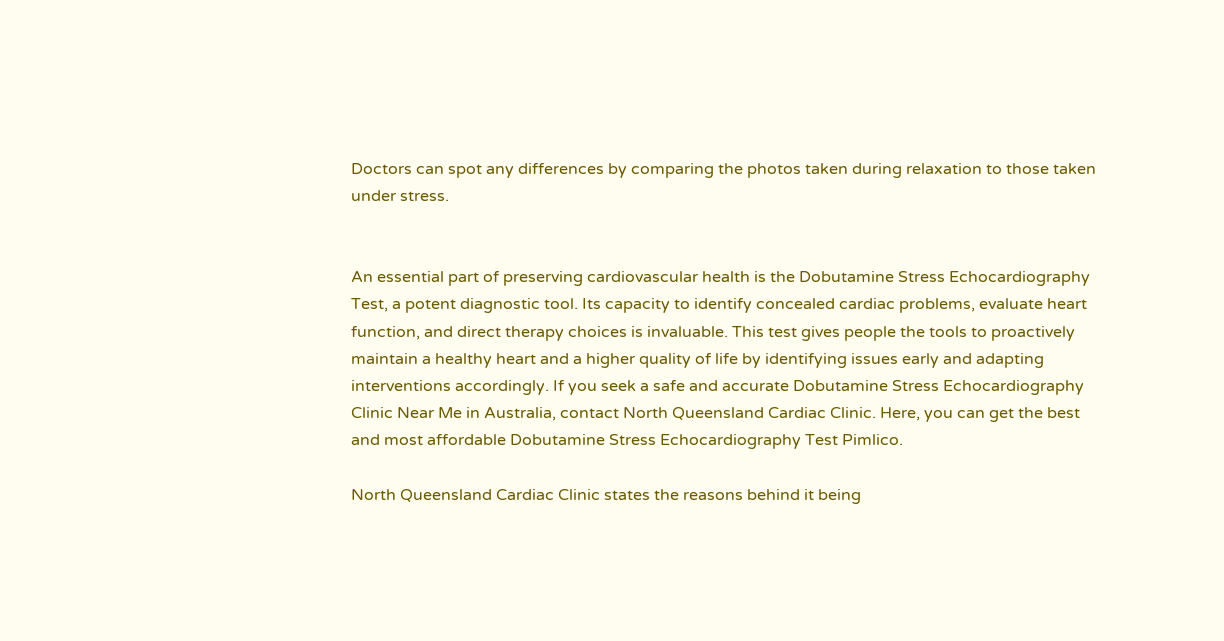Doctors can spot any differences by comparing the photos taken during relaxation to those taken under stress.


An essential part of preserving cardiovascular health is the Dobutamine Stress Echocardiography Test, a potent diagnostic tool. Its capacity to identify concealed cardiac problems, evaluate heart function, and direct therapy choices is invaluable. This test gives people the tools to proactively maintain a healthy heart and a higher quality of life by identifying issues early and adapting interventions accordingly. If you seek a safe and accurate Dobutamine Stress Echocardiography Clinic Near Me in Australia, contact North Queensland Cardiac Clinic. Here, you can get the best and most affordable Dobutamine Stress Echocardiography Test Pimlico.

North Queensland Cardiac Clinic states the reasons behind it being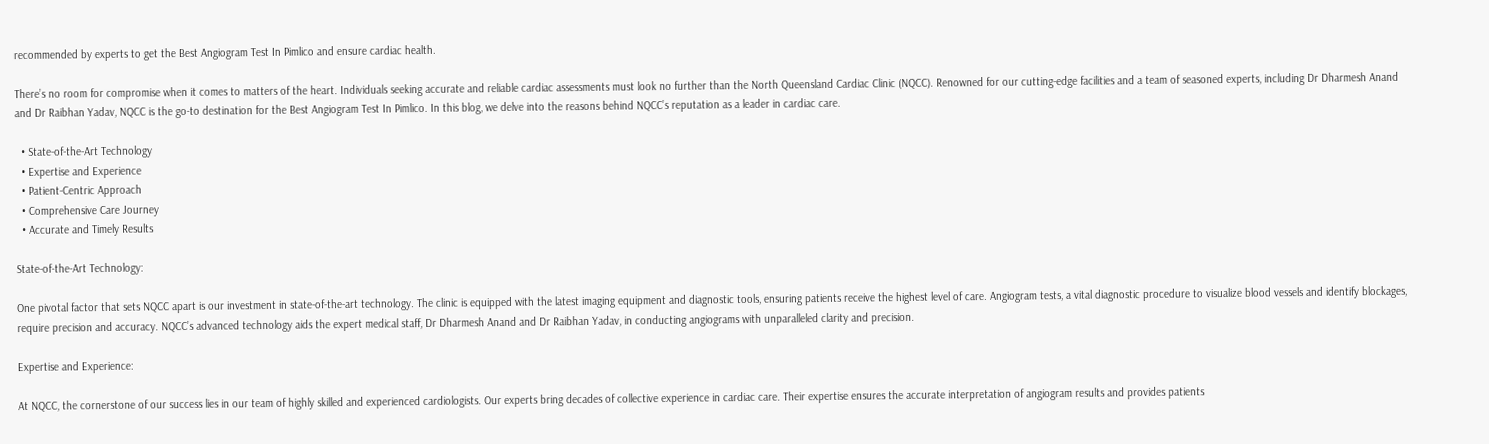recommended by experts to get the Best Angiogram Test In Pimlico and ensure cardiac health.

There’s no room for compromise when it comes to matters of the heart. Individuals seeking accurate and reliable cardiac assessments must look no further than the North Queensland Cardiac Clinic (NQCC). Renowned for our cutting-edge facilities and a team of seasoned experts, including Dr Dharmesh Anand and Dr Raibhan Yadav, NQCC is the go-to destination for the Best Angiogram Test In Pimlico. In this blog, we delve into the reasons behind NQCC’s reputation as a leader in cardiac care.

  • State-of-the-Art Technology
  • Expertise and Experience
  • Patient-Centric Approach
  • Comprehensive Care Journey
  • Accurate and Timely Results

State-of-the-Art Technology:

One pivotal factor that sets NQCC apart is our investment in state-of-the-art technology. The clinic is equipped with the latest imaging equipment and diagnostic tools, ensuring patients receive the highest level of care. Angiogram tests, a vital diagnostic procedure to visualize blood vessels and identify blockages, require precision and accuracy. NQCC’s advanced technology aids the expert medical staff, Dr Dharmesh Anand and Dr Raibhan Yadav, in conducting angiograms with unparalleled clarity and precision.

Expertise and Experience:

At NQCC, the cornerstone of our success lies in our team of highly skilled and experienced cardiologists. Our experts bring decades of collective experience in cardiac care. Their expertise ensures the accurate interpretation of angiogram results and provides patients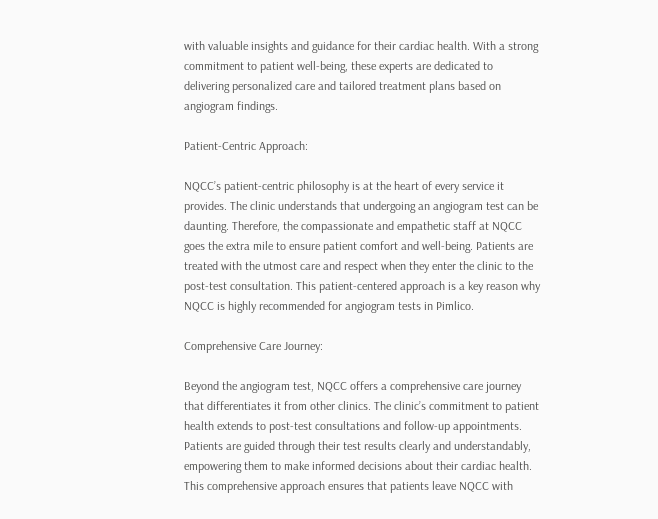with valuable insights and guidance for their cardiac health. With a strong commitment to patient well-being, these experts are dedicated to delivering personalized care and tailored treatment plans based on angiogram findings.

Patient-Centric Approach:

NQCC’s patient-centric philosophy is at the heart of every service it provides. The clinic understands that undergoing an angiogram test can be daunting. Therefore, the compassionate and empathetic staff at NQCC goes the extra mile to ensure patient comfort and well-being. Patients are treated with the utmost care and respect when they enter the clinic to the post-test consultation. This patient-centered approach is a key reason why NQCC is highly recommended for angiogram tests in Pimlico.

Comprehensive Care Journey:

Beyond the angiogram test, NQCC offers a comprehensive care journey that differentiates it from other clinics. The clinic’s commitment to patient health extends to post-test consultations and follow-up appointments. Patients are guided through their test results clearly and understandably, empowering them to make informed decisions about their cardiac health. This comprehensive approach ensures that patients leave NQCC with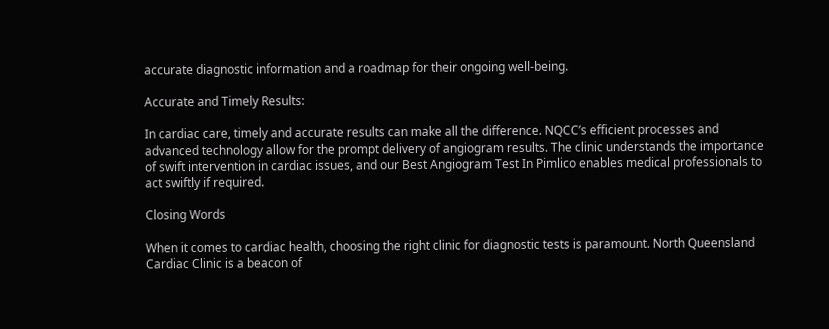accurate diagnostic information and a roadmap for their ongoing well-being.

Accurate and Timely Results:

In cardiac care, timely and accurate results can make all the difference. NQCC’s efficient processes and advanced technology allow for the prompt delivery of angiogram results. The clinic understands the importance of swift intervention in cardiac issues, and our Best Angiogram Test In Pimlico enables medical professionals to act swiftly if required.

Closing Words

When it comes to cardiac health, choosing the right clinic for diagnostic tests is paramount. North Queensland Cardiac Clinic is a beacon of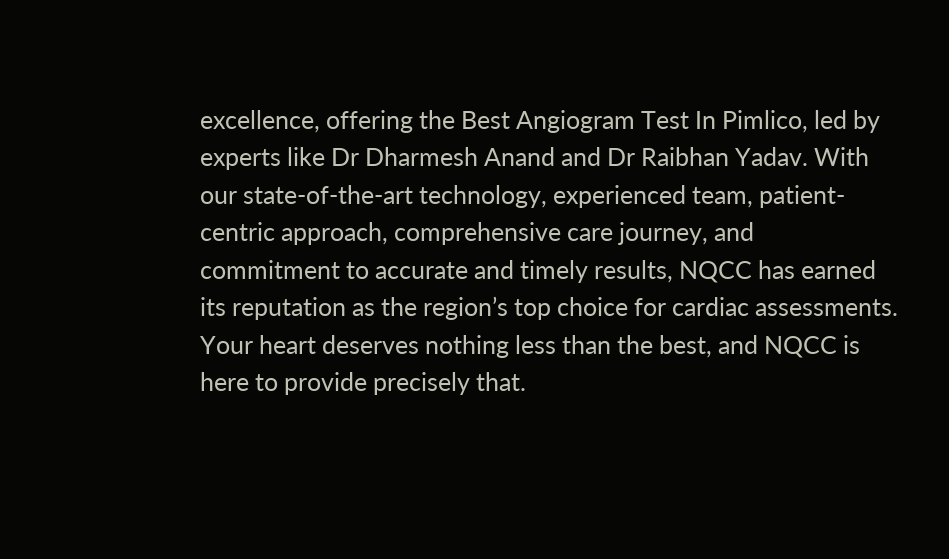excellence, offering the Best Angiogram Test In Pimlico, led by experts like Dr Dharmesh Anand and Dr Raibhan Yadav. With our state-of-the-art technology, experienced team, patient-centric approach, comprehensive care journey, and commitment to accurate and timely results, NQCC has earned its reputation as the region’s top choice for cardiac assessments. Your heart deserves nothing less than the best, and NQCC is here to provide precisely that.